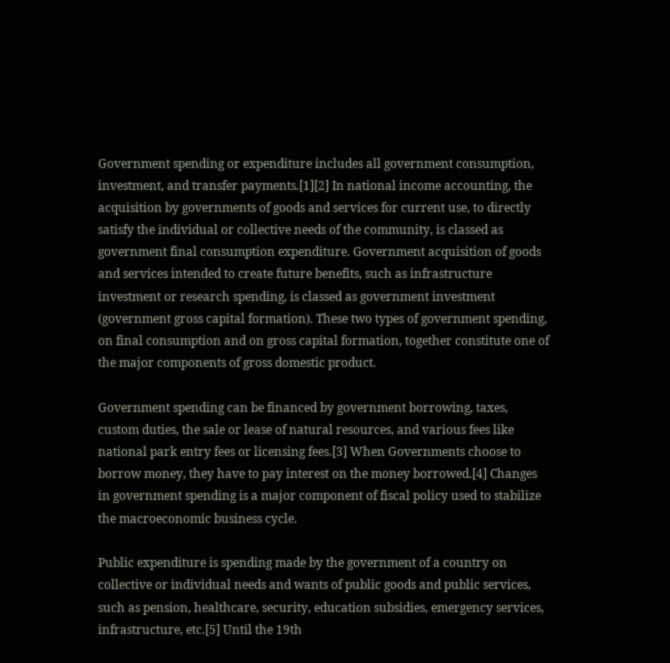Government spending or expenditure includes all government consumption, investment, and transfer payments.[1][2] In national income accounting, the acquisition by governments of goods and services for current use, to directly satisfy the individual or collective needs of the community, is classed as government final consumption expenditure. Government acquisition of goods and services intended to create future benefits, such as infrastructure investment or research spending, is classed as government investment (government gross capital formation). These two types of government spending, on final consumption and on gross capital formation, together constitute one of the major components of gross domestic product.

Government spending can be financed by government borrowing, taxes, custom duties, the sale or lease of natural resources, and various fees like national park entry fees or licensing fees.[3] When Governments choose to borrow money, they have to pay interest on the money borrowed.[4] Changes in government spending is a major component of fiscal policy used to stabilize the macroeconomic business cycle.

Public expenditure is spending made by the government of a country on collective or individual needs and wants of public goods and public services, such as pension, healthcare, security, education subsidies, emergency services, infrastructure, etc.[5] Until the 19th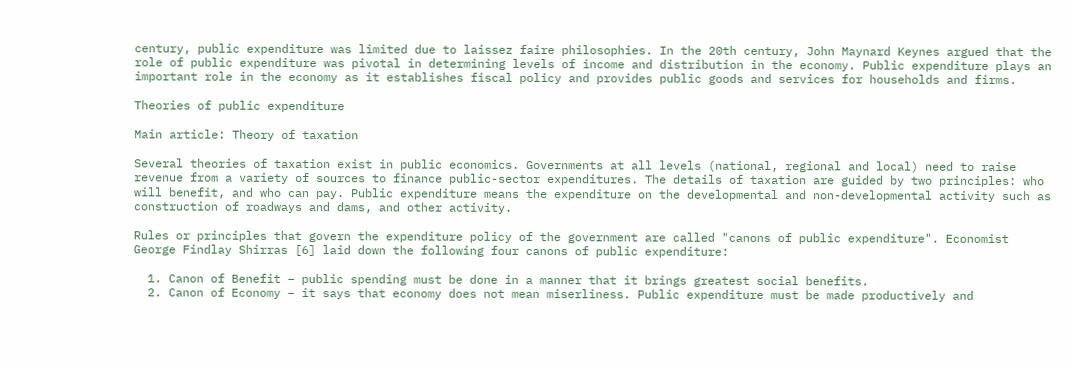century, public expenditure was limited due to laissez faire philosophies. In the 20th century, John Maynard Keynes argued that the role of public expenditure was pivotal in determining levels of income and distribution in the economy. Public expenditure plays an important role in the economy as it establishes fiscal policy and provides public goods and services for households and firms.

Theories of public expenditure

Main article: Theory of taxation

Several theories of taxation exist in public economics. Governments at all levels (national, regional and local) need to raise revenue from a variety of sources to finance public-sector expenditures. The details of taxation are guided by two principles: who will benefit, and who can pay. Public expenditure means the expenditure on the developmental and non-developmental activity such as construction of roadways and dams, and other activity.

Rules or principles that govern the expenditure policy of the government are called "canons of public expenditure". Economist George Findlay Shirras [6] laid down the following four canons of public expenditure:

  1. Canon of Benefit – public spending must be done in a manner that it brings greatest social benefits.
  2. Canon of Economy – it says that economy does not mean miserliness. Public expenditure must be made productively and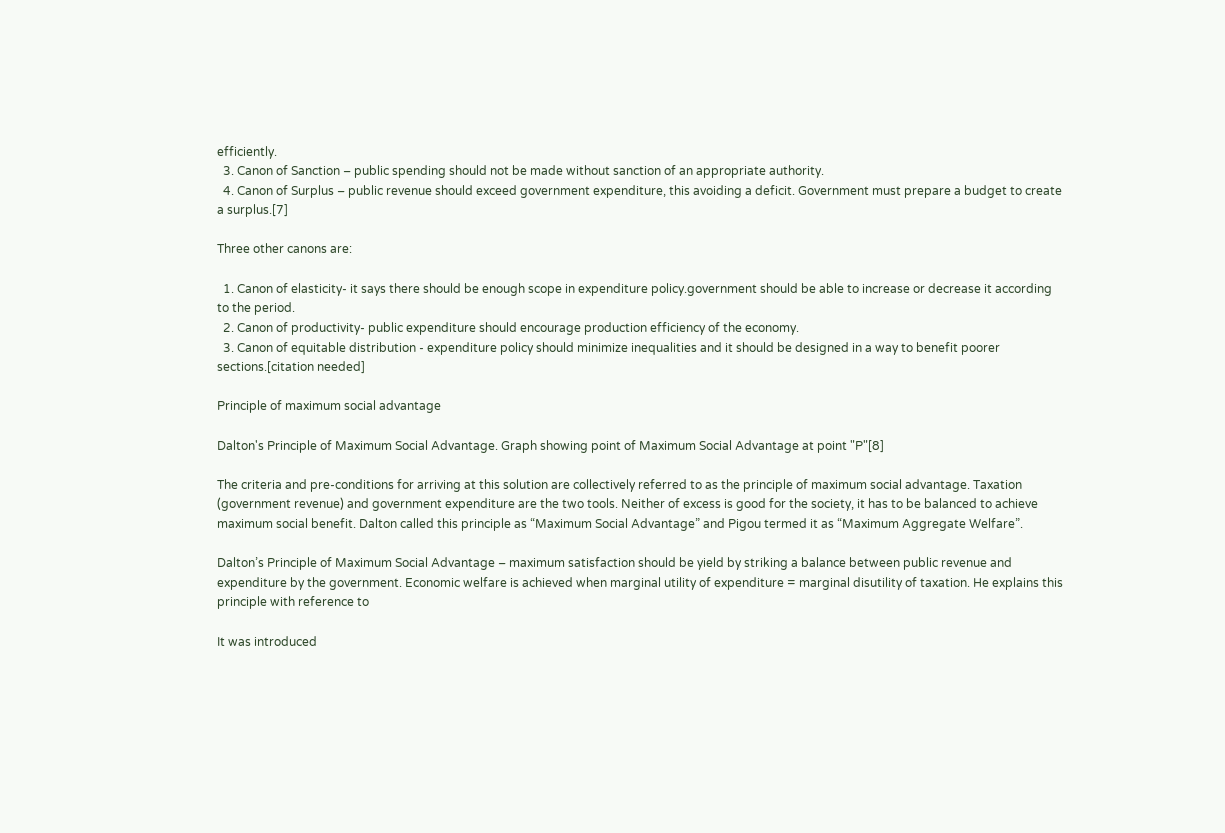efficiently.
  3. Canon of Sanction – public spending should not be made without sanction of an appropriate authority.
  4. Canon of Surplus – public revenue should exceed government expenditure, this avoiding a deficit. Government must prepare a budget to create a surplus.[7]

Three other canons are:

  1. Canon of elasticity- it says there should be enough scope in expenditure policy.government should be able to increase or decrease it according to the period.
  2. Canon of productivity- public expenditure should encourage production efficiency of the economy.
  3. Canon of equitable distribution - expenditure policy should minimize inequalities and it should be designed in a way to benefit poorer sections.[citation needed]

Principle of maximum social advantage

Dalton's Principle of Maximum Social Advantage. Graph showing point of Maximum Social Advantage at point "P"[8]

The criteria and pre-conditions for arriving at this solution are collectively referred to as the principle of maximum social advantage. Taxation (government revenue) and government expenditure are the two tools. Neither of excess is good for the society, it has to be balanced to achieve maximum social benefit. Dalton called this principle as “Maximum Social Advantage” and Pigou termed it as “Maximum Aggregate Welfare”.

Dalton’s Principle of Maximum Social Advantage – maximum satisfaction should be yield by striking a balance between public revenue and expenditure by the government. Economic welfare is achieved when marginal utility of expenditure = marginal disutility of taxation. He explains this principle with reference to

It was introduced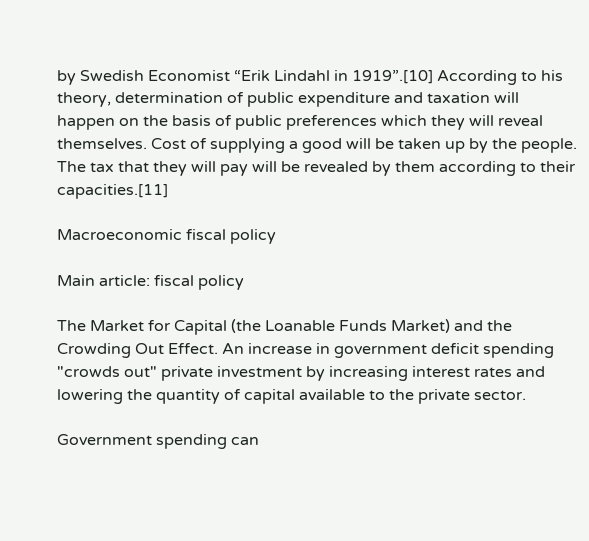by Swedish Economist “Erik Lindahl in 1919”.[10] According to his theory, determination of public expenditure and taxation will happen on the basis of public preferences which they will reveal themselves. Cost of supplying a good will be taken up by the people. The tax that they will pay will be revealed by them according to their capacities.[11]

Macroeconomic fiscal policy

Main article: fiscal policy

The Market for Capital (the Loanable Funds Market) and the Crowding Out Effect. An increase in government deficit spending "crowds out" private investment by increasing interest rates and lowering the quantity of capital available to the private sector.

Government spending can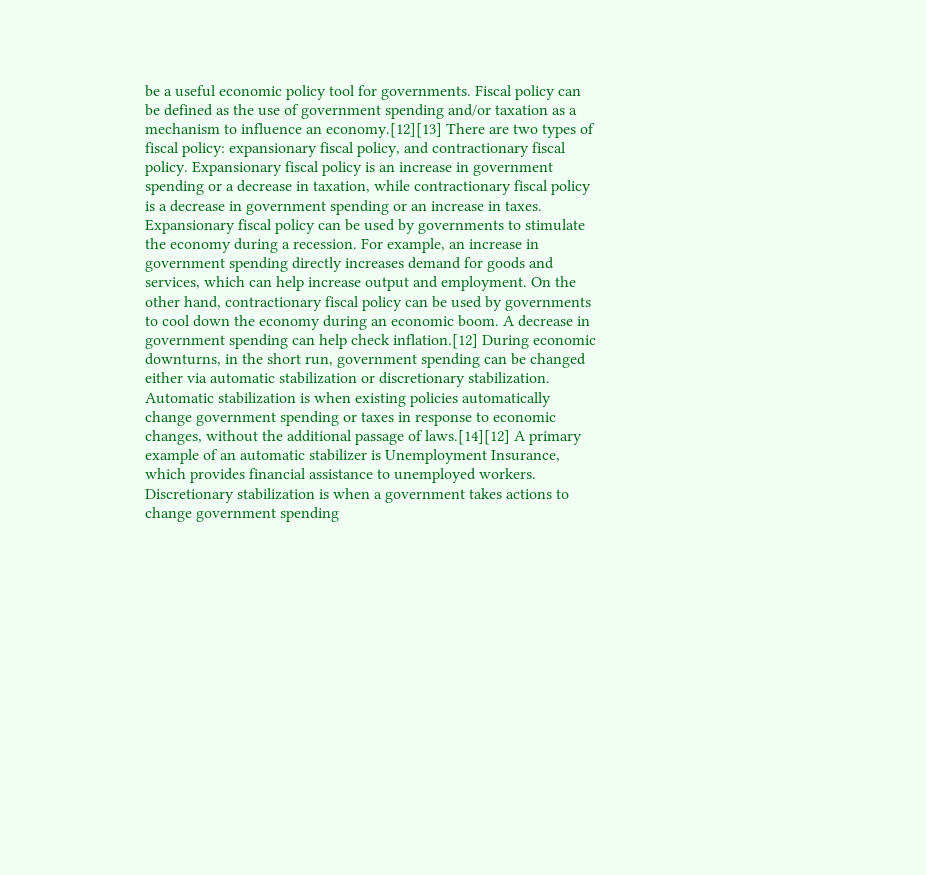be a useful economic policy tool for governments. Fiscal policy can be defined as the use of government spending and/or taxation as a mechanism to influence an economy.[12][13] There are two types of fiscal policy: expansionary fiscal policy, and contractionary fiscal policy. Expansionary fiscal policy is an increase in government spending or a decrease in taxation, while contractionary fiscal policy is a decrease in government spending or an increase in taxes. Expansionary fiscal policy can be used by governments to stimulate the economy during a recession. For example, an increase in government spending directly increases demand for goods and services, which can help increase output and employment. On the other hand, contractionary fiscal policy can be used by governments to cool down the economy during an economic boom. A decrease in government spending can help check inflation.[12] During economic downturns, in the short run, government spending can be changed either via automatic stabilization or discretionary stabilization. Automatic stabilization is when existing policies automatically change government spending or taxes in response to economic changes, without the additional passage of laws.[14][12] A primary example of an automatic stabilizer is Unemployment Insurance, which provides financial assistance to unemployed workers. Discretionary stabilization is when a government takes actions to change government spending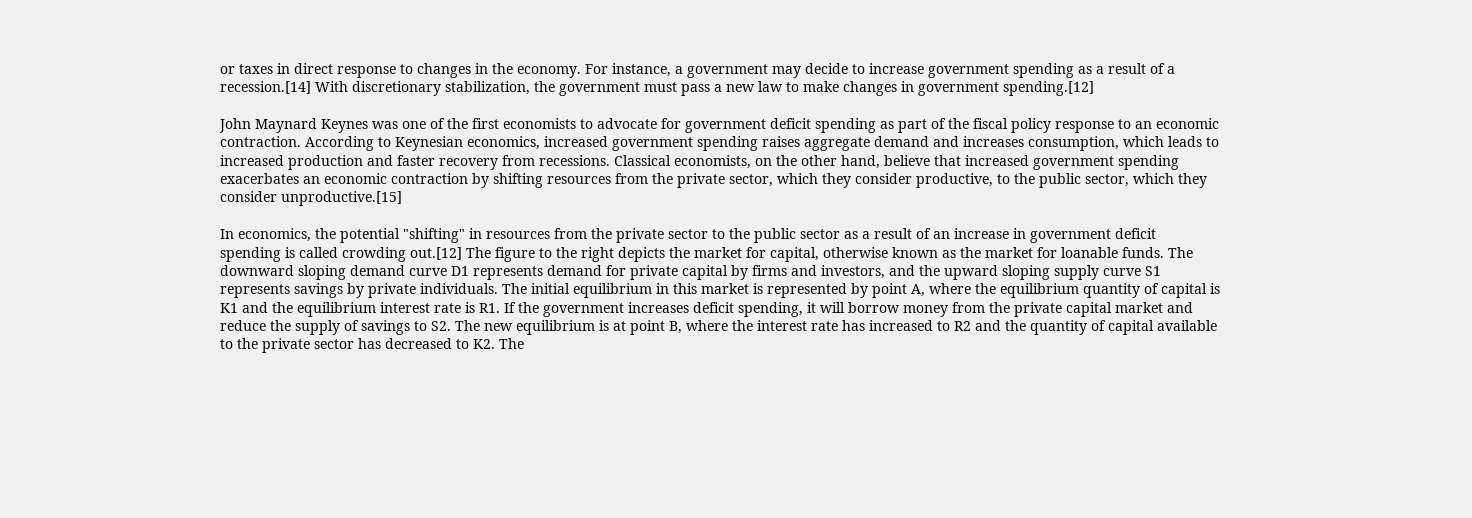or taxes in direct response to changes in the economy. For instance, a government may decide to increase government spending as a result of a recession.[14] With discretionary stabilization, the government must pass a new law to make changes in government spending.[12]

John Maynard Keynes was one of the first economists to advocate for government deficit spending as part of the fiscal policy response to an economic contraction. According to Keynesian economics, increased government spending raises aggregate demand and increases consumption, which leads to increased production and faster recovery from recessions. Classical economists, on the other hand, believe that increased government spending exacerbates an economic contraction by shifting resources from the private sector, which they consider productive, to the public sector, which they consider unproductive.[15]

In economics, the potential "shifting" in resources from the private sector to the public sector as a result of an increase in government deficit spending is called crowding out.[12] The figure to the right depicts the market for capital, otherwise known as the market for loanable funds. The downward sloping demand curve D1 represents demand for private capital by firms and investors, and the upward sloping supply curve S1 represents savings by private individuals. The initial equilibrium in this market is represented by point A, where the equilibrium quantity of capital is K1 and the equilibrium interest rate is R1. If the government increases deficit spending, it will borrow money from the private capital market and reduce the supply of savings to S2. The new equilibrium is at point B, where the interest rate has increased to R2 and the quantity of capital available to the private sector has decreased to K2. The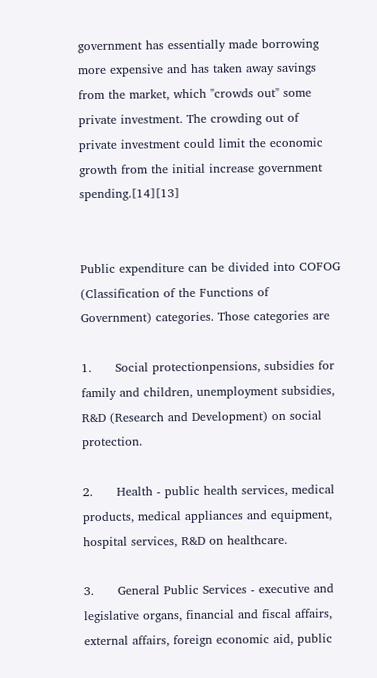government has essentially made borrowing more expensive and has taken away savings from the market, which "crowds out" some private investment. The crowding out of private investment could limit the economic growth from the initial increase government spending.[14][13]


Public expenditure can be divided into COFOG (Classification of the Functions of Government) categories. Those categories are

1.      Social protectionpensions, subsidies for family and children, unemployment subsidies, R&D (Research and Development) on social protection.

2.      Health - public health services, medical products, medical appliances and equipment, hospital services, R&D on healthcare.

3.      General Public Services - executive and legislative organs, financial and fiscal affairs, external affairs, foreign economic aid, public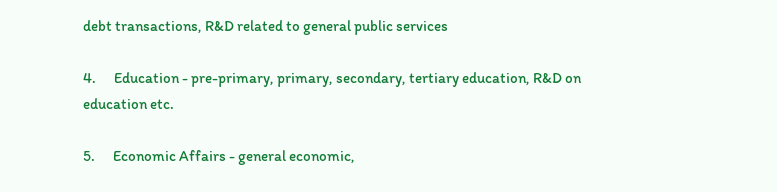debt transactions, R&D related to general public services

4.      Education - pre-primary, primary, secondary, tertiary education, R&D on education etc.

5.      Economic Affairs - general economic,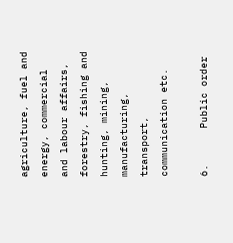agriculture, fuel and energy, commercial and labour affairs, forestry, fishing and hunting, mining, manufacturing, transport, communication etc.

6.      Public order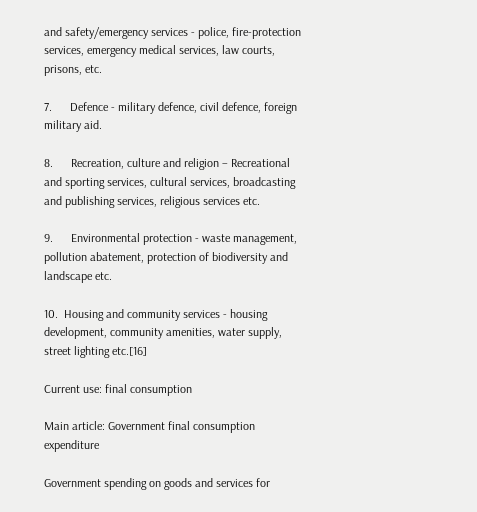and safety/emergency services - police, fire-protection services, emergency medical services, law courts, prisons, etc.

7.      Defence - military defence, civil defence, foreign military aid.

8.      Recreation, culture and religion – Recreational and sporting services, cultural services, broadcasting and publishing services, religious services etc.

9.      Environmental protection - waste management, pollution abatement, protection of biodiversity and landscape etc.

10.  Housing and community services - housing development, community amenities, water supply, street lighting etc.[16]

Current use: final consumption

Main article: Government final consumption expenditure

Government spending on goods and services for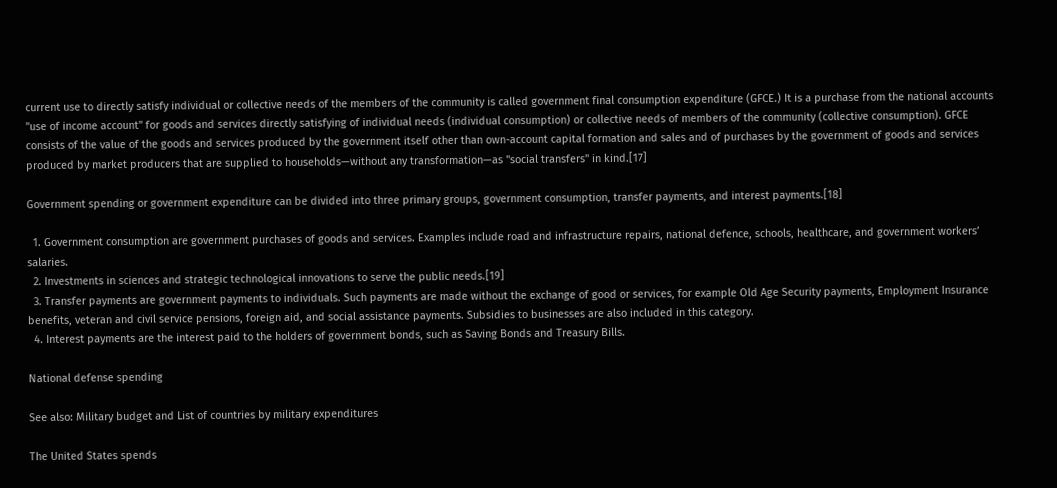current use to directly satisfy individual or collective needs of the members of the community is called government final consumption expenditure (GFCE.) It is a purchase from the national accounts "use of income account" for goods and services directly satisfying of individual needs (individual consumption) or collective needs of members of the community (collective consumption). GFCE consists of the value of the goods and services produced by the government itself other than own-account capital formation and sales and of purchases by the government of goods and services produced by market producers that are supplied to households—without any transformation—as "social transfers" in kind.[17]

Government spending or government expenditure can be divided into three primary groups, government consumption, transfer payments, and interest payments.[18]

  1. Government consumption are government purchases of goods and services. Examples include road and infrastructure repairs, national defence, schools, healthcare, and government workers’ salaries.
  2. Investments in sciences and strategic technological innovations to serve the public needs.[19]
  3. Transfer payments are government payments to individuals. Such payments are made without the exchange of good or services, for example Old Age Security payments, Employment Insurance benefits, veteran and civil service pensions, foreign aid, and social assistance payments. Subsidies to businesses are also included in this category.
  4. Interest payments are the interest paid to the holders of government bonds, such as Saving Bonds and Treasury Bills.

National defense spending

See also: Military budget and List of countries by military expenditures

The United States spends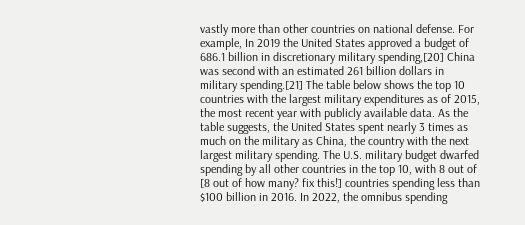vastly more than other countries on national defense. For example, In 2019 the United States approved a budget of 686.1 billion in discretionary military spending,[20] China was second with an estimated 261 billion dollars in military spending.[21] The table below shows the top 10 countries with the largest military expenditures as of 2015, the most recent year with publicly available data. As the table suggests, the United States spent nearly 3 times as much on the military as China, the country with the next largest military spending. The U.S. military budget dwarfed spending by all other countries in the top 10, with 8 out of [8 out of how many? fix this!] countries spending less than $100 billion in 2016. In 2022, the omnibus spending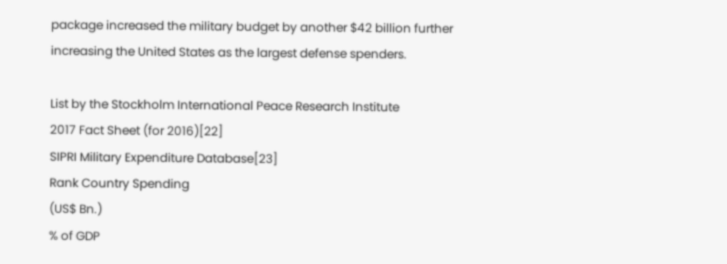package increased the military budget by another $42 billion further increasing the United States as the largest defense spenders.

List by the Stockholm International Peace Research Institute
2017 Fact Sheet (for 2016)[22]
SIPRI Military Expenditure Database[23]
Rank Country Spending
(US$ Bn.)
% of GDP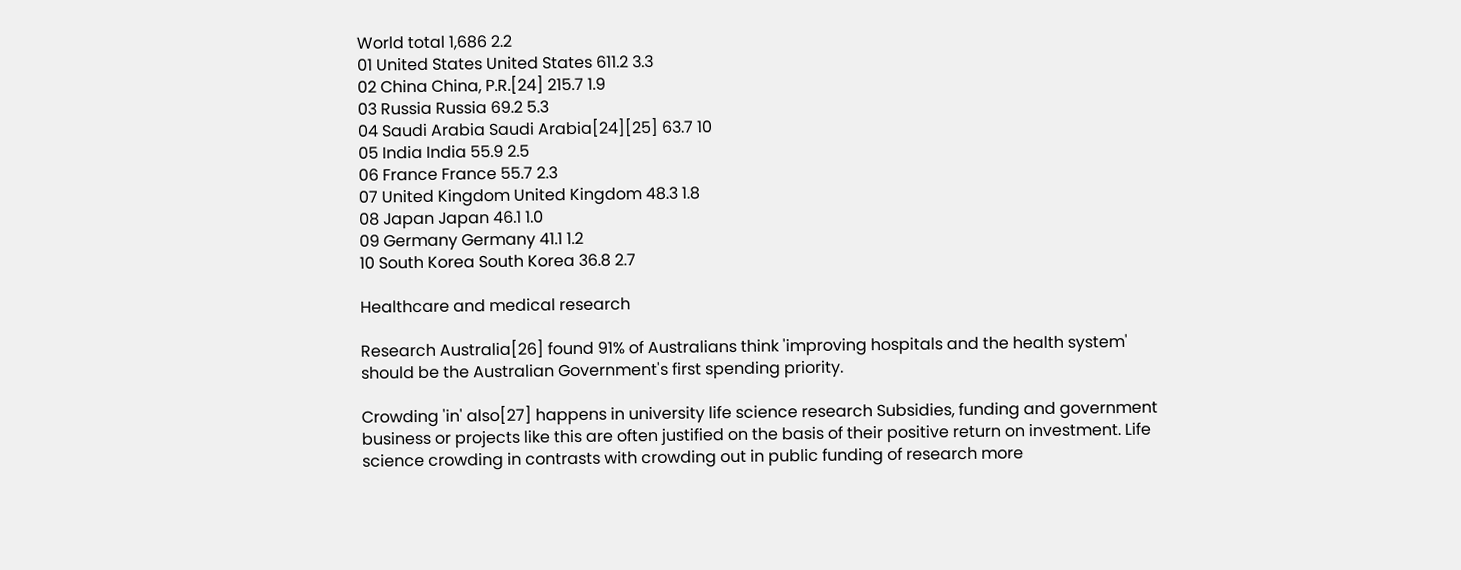World total 1,686 2.2
01 United States United States 611.2 3.3
02 China China, P.R.[24] 215.7 1.9
03 Russia Russia 69.2 5.3
04 Saudi Arabia Saudi Arabia[24][25] 63.7 10
05 India India 55.9 2.5
06 France France 55.7 2.3
07 United Kingdom United Kingdom 48.3 1.8
08 Japan Japan 46.1 1.0
09 Germany Germany 41.1 1.2
10 South Korea South Korea 36.8 2.7

Healthcare and medical research

Research Australia[26] found 91% of Australians think 'improving hospitals and the health system' should be the Australian Government's first spending priority.

Crowding 'in' also[27] happens in university life science research Subsidies, funding and government business or projects like this are often justified on the basis of their positive return on investment. Life science crowding in contrasts with crowding out in public funding of research more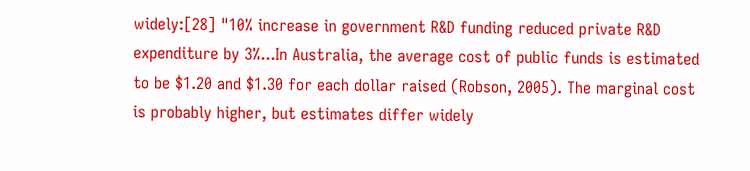widely:[28] "10% increase in government R&D funding reduced private R&D expenditure by 3%...In Australia, the average cost of public funds is estimated to be $1.20 and $1.30 for each dollar raised (Robson, 2005). The marginal cost is probably higher, but estimates differ widely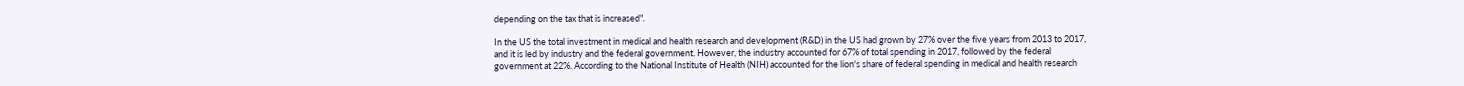depending on the tax that is increased".

In the US the total investment in medical and health research and development (R&D) in the US had grown by 27% over the five years from 2013 to 2017, and it is led by industry and the federal government. However, the industry accounted for 67% of total spending in 2017, followed by the federal government at 22%. According to the National Institute of Health (NIH) accounted for the lion's share of federal spending in medical and health research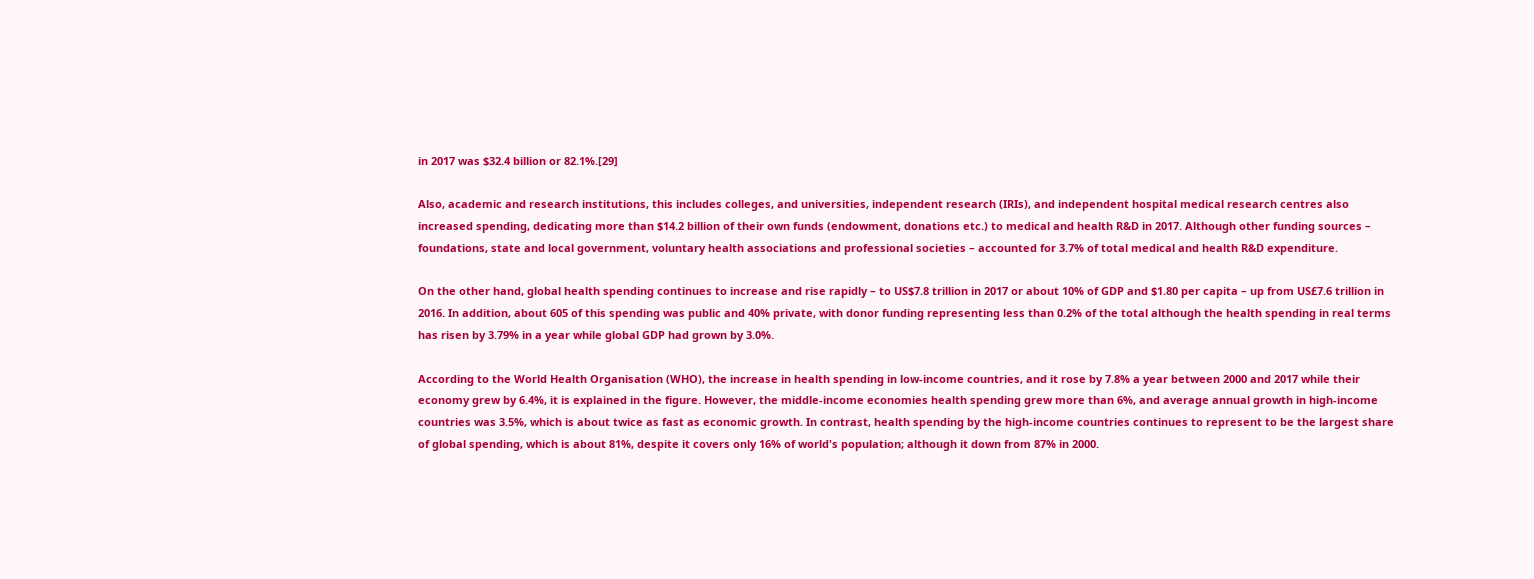in 2017 was $32.4 billion or 82.1%.[29]

Also, academic and research institutions, this includes colleges, and universities, independent research (IRIs), and independent hospital medical research centres also increased spending, dedicating more than $14.2 billion of their own funds (endowment, donations etc.) to medical and health R&D in 2017. Although other funding sources – foundations, state and local government, voluntary health associations and professional societies – accounted for 3.7% of total medical and health R&D expenditure.

On the other hand, global health spending continues to increase and rise rapidly – to US$7.8 trillion in 2017 or about 10% of GDP and $1.80 per capita – up from US£7.6 trillion in 2016. In addition, about 605 of this spending was public and 40% private, with donor funding representing less than 0.2% of the total although the health spending in real terms has risen by 3.79% in a year while global GDP had grown by 3.0%.

According to the World Health Organisation (WHO), the increase in health spending in low-income countries, and it rose by 7.8% a year between 2000 and 2017 while their economy grew by 6.4%, it is explained in the figure. However, the middle-income economies health spending grew more than 6%, and average annual growth in high-income countries was 3.5%, which is about twice as fast as economic growth. In contrast, health spending by the high-income countries continues to represent to be the largest share of global spending, which is about 81%, despite it covers only 16% of world's population; although it down from 87% in 2000.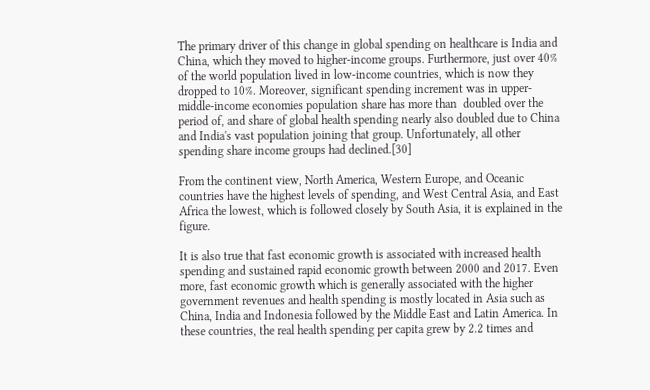The primary driver of this change in global spending on healthcare is India and China, which they moved to higher-income groups. Furthermore, just over 40% of the world population lived in low-income countries, which is now they dropped to 10%. Moreover, significant spending increment was in upper-middle-income economies population share has more than  doubled over the period of, and share of global health spending nearly also doubled due to China and India's vast population joining that group. Unfortunately, all other spending share income groups had declined.[30]

From the continent view, North America, Western Europe, and Oceanic countries have the highest levels of spending, and West Central Asia, and East Africa the lowest, which is followed closely by South Asia, it is explained in the figure.

It is also true that fast economic growth is associated with increased health spending and sustained rapid economic growth between 2000 and 2017. Even more, fast economic growth which is generally associated with the higher government revenues and health spending is mostly located in Asia such as China, India and Indonesia followed by the Middle East and Latin America. In these countries, the real health spending per capita grew by 2.2 times and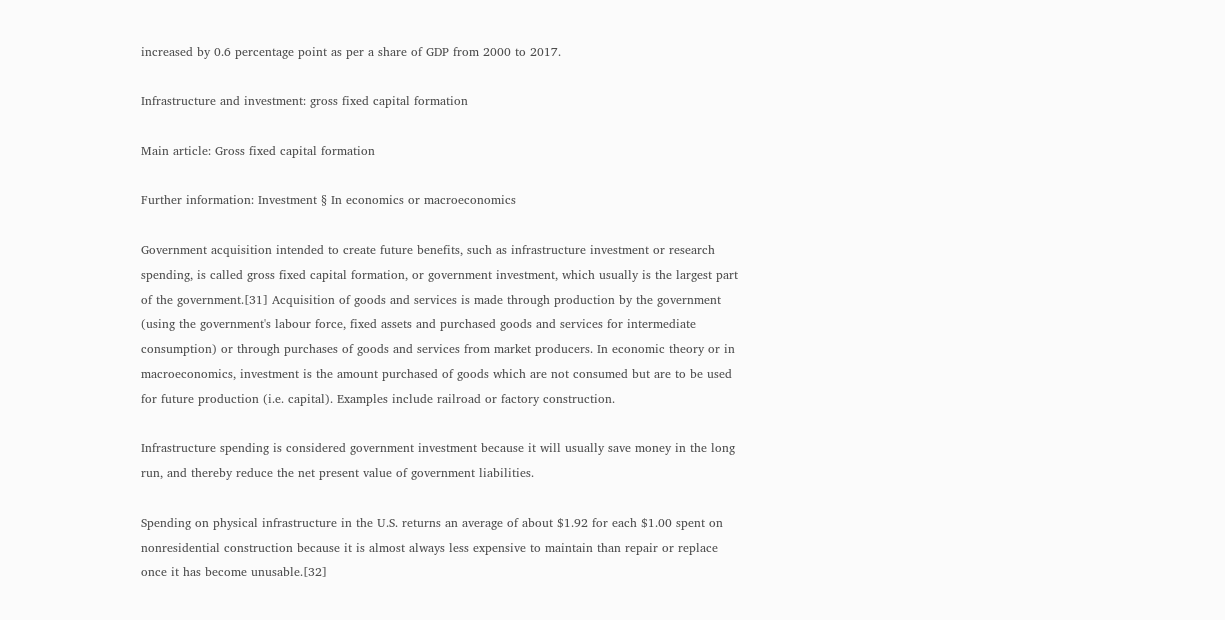increased by 0.6 percentage point as per a share of GDP from 2000 to 2017.

Infrastructure and investment: gross fixed capital formation

Main article: Gross fixed capital formation

Further information: Investment § In economics or macroeconomics

Government acquisition intended to create future benefits, such as infrastructure investment or research spending, is called gross fixed capital formation, or government investment, which usually is the largest part of the government.[31] Acquisition of goods and services is made through production by the government (using the government's labour force, fixed assets and purchased goods and services for intermediate consumption) or through purchases of goods and services from market producers. In economic theory or in macroeconomics, investment is the amount purchased of goods which are not consumed but are to be used for future production (i.e. capital). Examples include railroad or factory construction.

Infrastructure spending is considered government investment because it will usually save money in the long run, and thereby reduce the net present value of government liabilities.

Spending on physical infrastructure in the U.S. returns an average of about $1.92 for each $1.00 spent on nonresidential construction because it is almost always less expensive to maintain than repair or replace once it has become unusable.[32]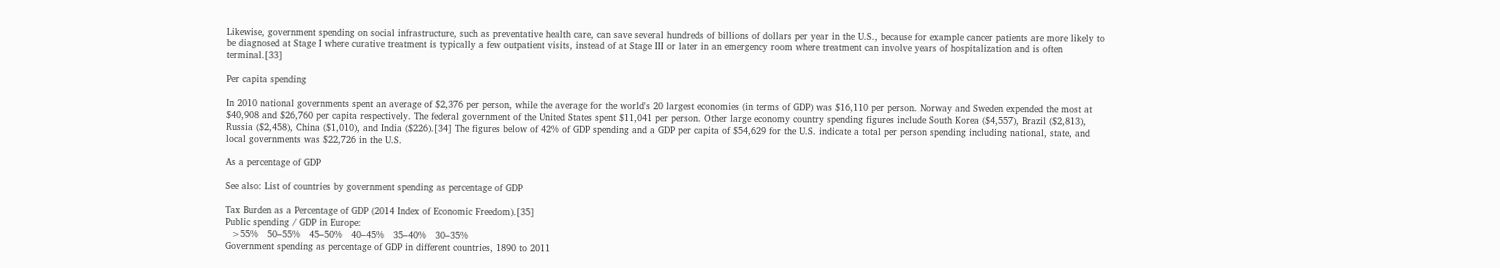Likewise, government spending on social infrastructure, such as preventative health care, can save several hundreds of billions of dollars per year in the U.S., because for example cancer patients are more likely to be diagnosed at Stage I where curative treatment is typically a few outpatient visits, instead of at Stage III or later in an emergency room where treatment can involve years of hospitalization and is often terminal.[33]

Per capita spending

In 2010 national governments spent an average of $2,376 per person, while the average for the world's 20 largest economies (in terms of GDP) was $16,110 per person. Norway and Sweden expended the most at $40,908 and $26,760 per capita respectively. The federal government of the United States spent $11,041 per person. Other large economy country spending figures include South Korea ($4,557), Brazil ($2,813), Russia ($2,458), China ($1,010), and India ($226).[34] The figures below of 42% of GDP spending and a GDP per capita of $54,629 for the U.S. indicate a total per person spending including national, state, and local governments was $22,726 in the U.S.

As a percentage of GDP

See also: List of countries by government spending as percentage of GDP

Tax Burden as a Percentage of GDP (2014 Index of Economic Freedom).[35]
Public spending / GDP in Europe:
  >55%   50–55%   45–50%   40–45%   35–40%   30–35%
Government spending as percentage of GDP in different countries, 1890 to 2011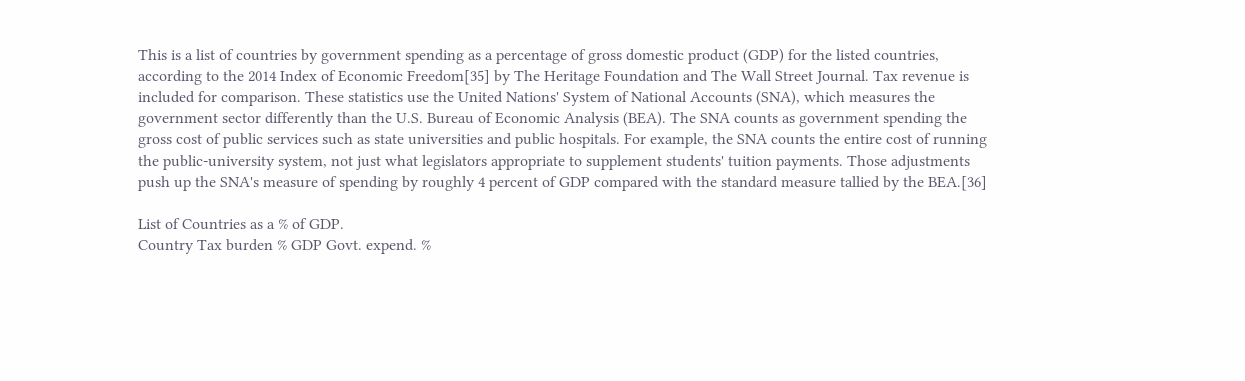This is a list of countries by government spending as a percentage of gross domestic product (GDP) for the listed countries, according to the 2014 Index of Economic Freedom[35] by The Heritage Foundation and The Wall Street Journal. Tax revenue is included for comparison. These statistics use the United Nations' System of National Accounts (SNA), which measures the government sector differently than the U.S. Bureau of Economic Analysis (BEA). The SNA counts as government spending the gross cost of public services such as state universities and public hospitals. For example, the SNA counts the entire cost of running the public-university system, not just what legislators appropriate to supplement students' tuition payments. Those adjustments push up the SNA's measure of spending by roughly 4 percent of GDP compared with the standard measure tallied by the BEA.[36]

List of Countries as a % of GDP.
Country Tax burden % GDP Govt. expend. %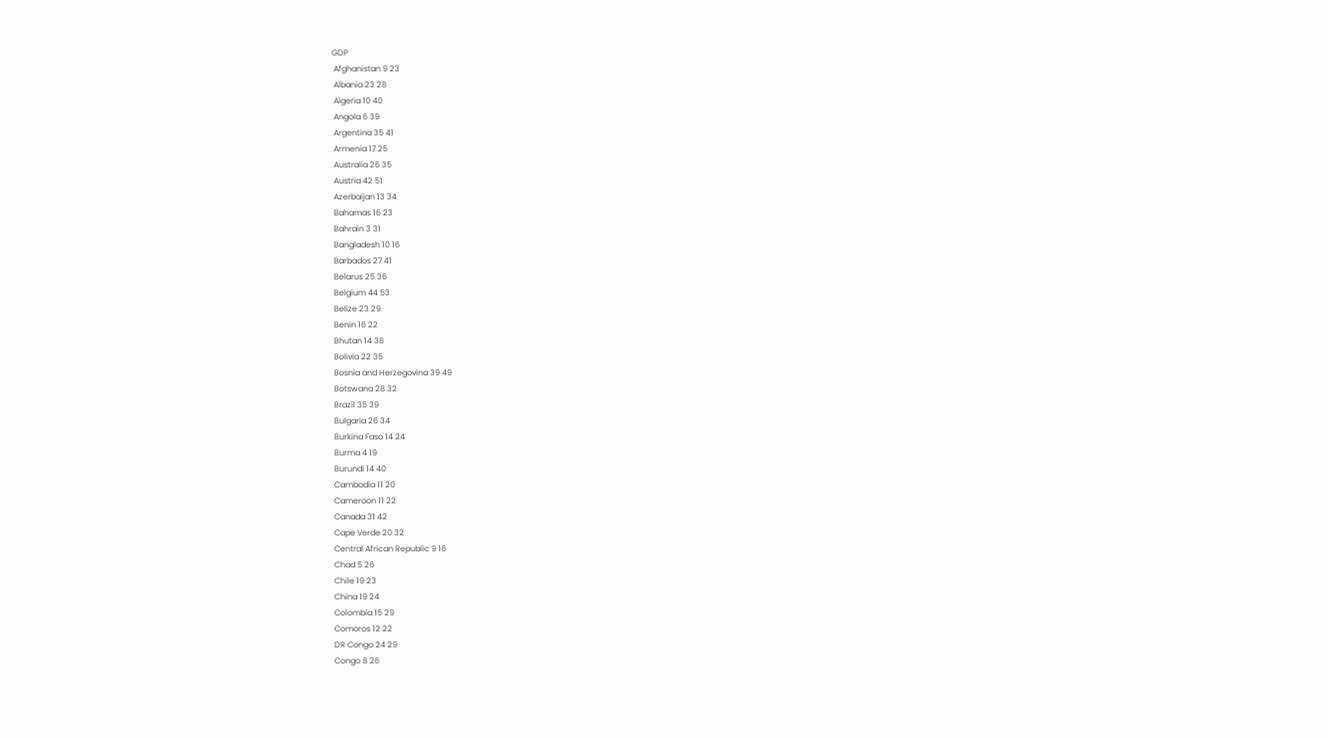GDP
 Afghanistan 9 23
 Albania 23 28
 Algeria 10 40
 Angola 6 39
 Argentina 35 41
 Armenia 17 25
 Australia 26 35
 Austria 42 51
 Azerbaijan 13 34
 Bahamas 16 23
 Bahrain 3 31
 Bangladesh 10 16
 Barbados 27 41
 Belarus 25 36
 Belgium 44 53
 Belize 23 29
 Benin 16 22
 Bhutan 14 38
 Bolivia 22 35
 Bosnia and Herzegovina 39 49
 Botswana 28 32
 Brazil 35 39
 Bulgaria 26 34
 Burkina Faso 14 24
 Burma 4 19
 Burundi 14 40
 Cambodia 11 20
 Cameroon 11 22
 Canada 31 42
 Cape Verde 20 32
 Central African Republic 9 16
 Chad 5 26
 Chile 19 23
 China 19 24
 Colombia 15 29
 Comoros 12 22
 DR Congo 24 29
 Congo 8 26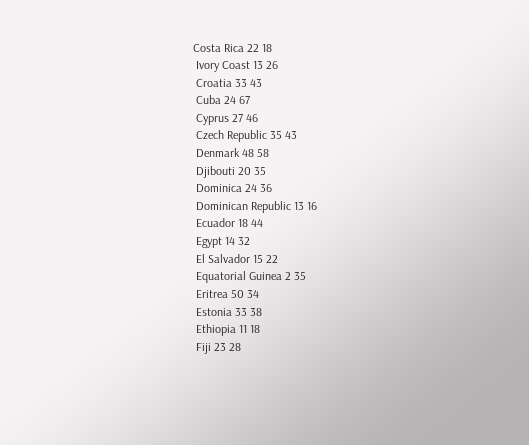Costa Rica 22 18
 Ivory Coast 13 26
 Croatia 33 43
 Cuba 24 67
 Cyprus 27 46
 Czech Republic 35 43
 Denmark 48 58
 Djibouti 20 35
 Dominica 24 36
 Dominican Republic 13 16
 Ecuador 18 44
 Egypt 14 32
 El Salvador 15 22
 Equatorial Guinea 2 35
 Eritrea 50 34
 Estonia 33 38
 Ethiopia 11 18
 Fiji 23 28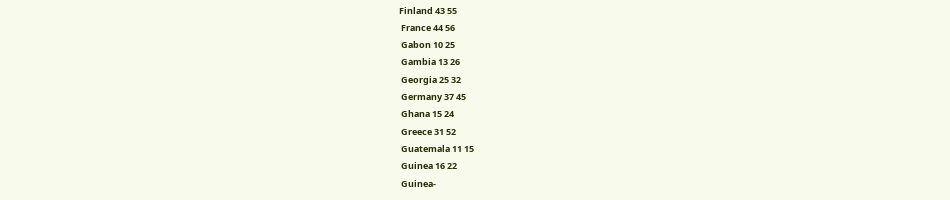Finland 43 55
 France 44 56
 Gabon 10 25
 Gambia 13 26
 Georgia 25 32
 Germany 37 45
 Ghana 15 24
 Greece 31 52
 Guatemala 11 15
 Guinea 16 22
 Guinea-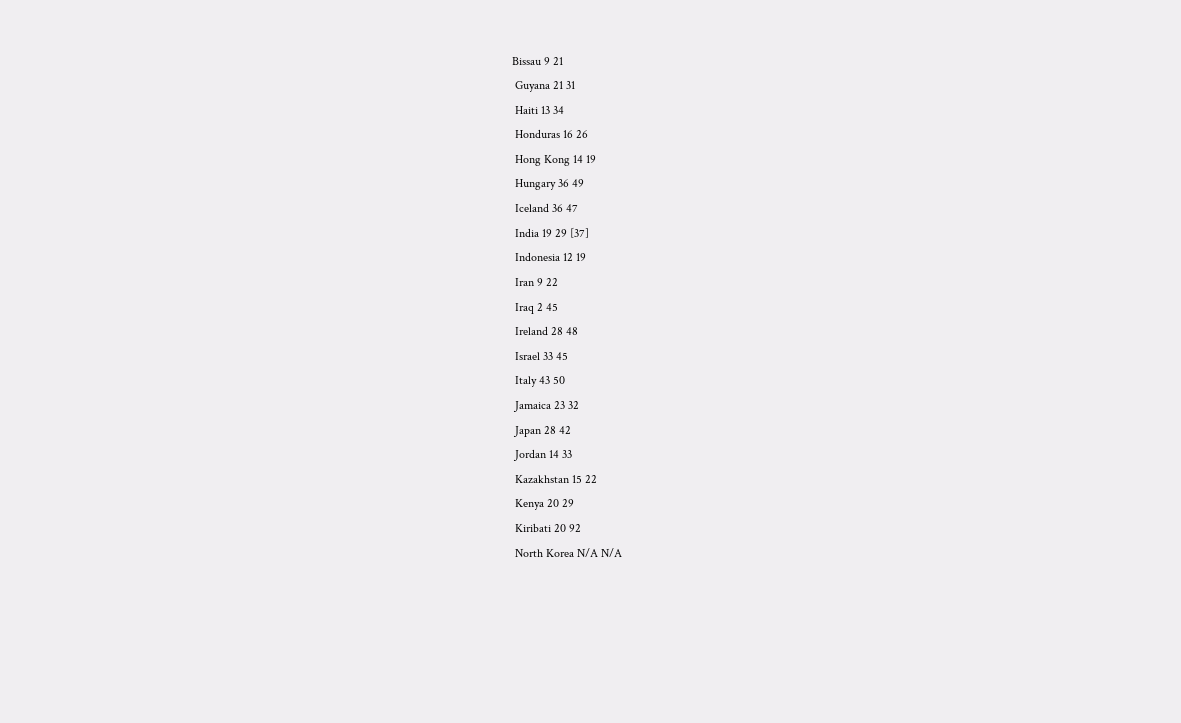Bissau 9 21
 Guyana 21 31
 Haiti 13 34
 Honduras 16 26
 Hong Kong 14 19
 Hungary 36 49
 Iceland 36 47
 India 19 29 [37]
 Indonesia 12 19
 Iran 9 22
 Iraq 2 45
 Ireland 28 48
 Israel 33 45
 Italy 43 50
 Jamaica 23 32
 Japan 28 42
 Jordan 14 33
 Kazakhstan 15 22
 Kenya 20 29
 Kiribati 20 92
 North Korea N/A N/A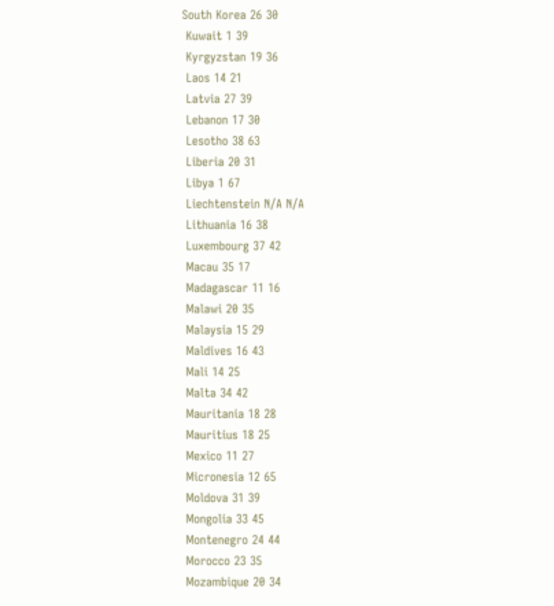South Korea 26 30
 Kuwait 1 39
 Kyrgyzstan 19 36
 Laos 14 21
 Latvia 27 39
 Lebanon 17 30
 Lesotho 38 63
 Liberia 20 31
 Libya 1 67
 Liechtenstein N/A N/A
 Lithuania 16 38
 Luxembourg 37 42
 Macau 35 17
 Madagascar 11 16
 Malawi 20 35
 Malaysia 15 29
 Maldives 16 43
 Mali 14 25
 Malta 34 42
 Mauritania 18 28
 Mauritius 18 25
 Mexico 11 27
 Micronesia 12 65
 Moldova 31 39
 Mongolia 33 45
 Montenegro 24 44
 Morocco 23 35
 Mozambique 20 34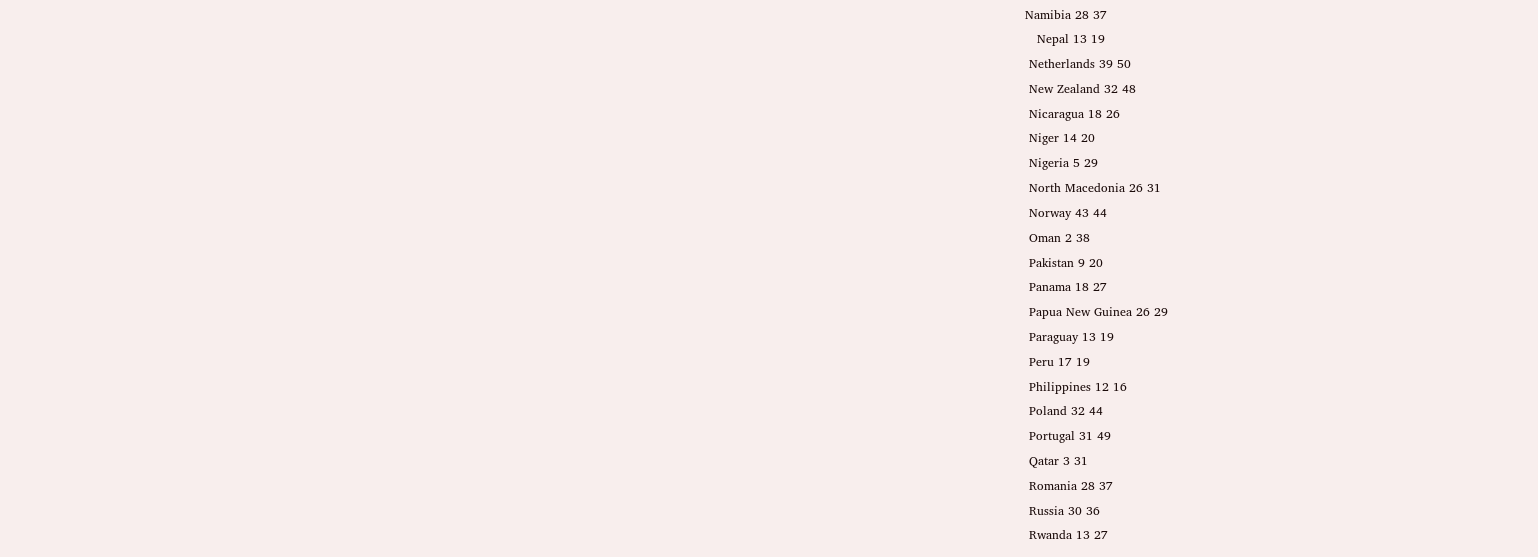Namibia 28 37
   Nepal 13 19
 Netherlands 39 50
 New Zealand 32 48
 Nicaragua 18 26
 Niger 14 20
 Nigeria 5 29
 North Macedonia 26 31
 Norway 43 44
 Oman 2 38
 Pakistan 9 20
 Panama 18 27
 Papua New Guinea 26 29
 Paraguay 13 19
 Peru 17 19
 Philippines 12 16
 Poland 32 44
 Portugal 31 49
 Qatar 3 31
 Romania 28 37
 Russia 30 36
 Rwanda 13 27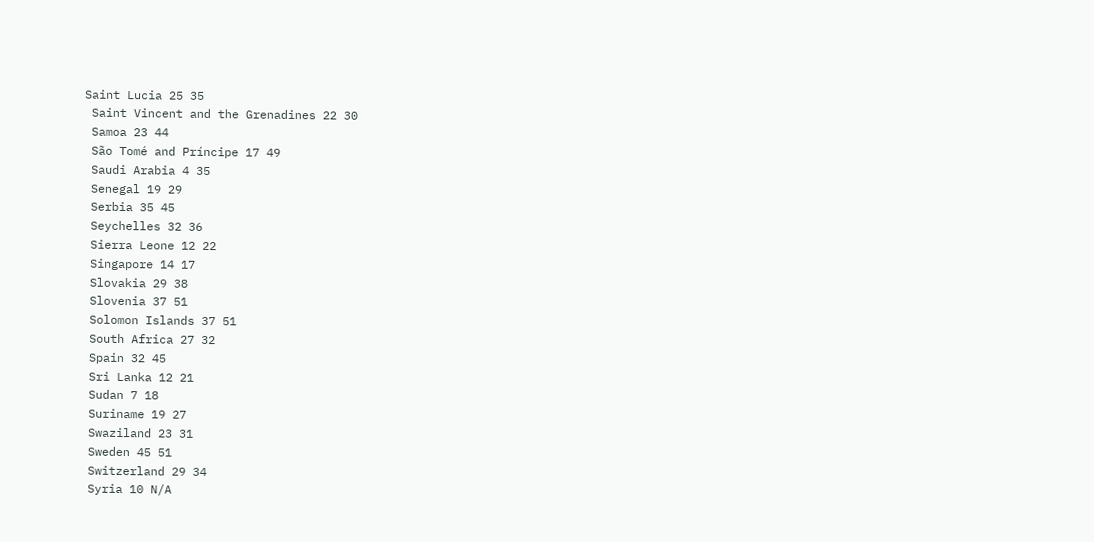Saint Lucia 25 35
 Saint Vincent and the Grenadines 22 30
 Samoa 23 44
 São Tomé and Príncipe 17 49
 Saudi Arabia 4 35
 Senegal 19 29
 Serbia 35 45
 Seychelles 32 36
 Sierra Leone 12 22
 Singapore 14 17
 Slovakia 29 38
 Slovenia 37 51
 Solomon Islands 37 51
 South Africa 27 32
 Spain 32 45
 Sri Lanka 12 21
 Sudan 7 18
 Suriname 19 27
 Swaziland 23 31
 Sweden 45 51
 Switzerland 29 34
 Syria 10 N/A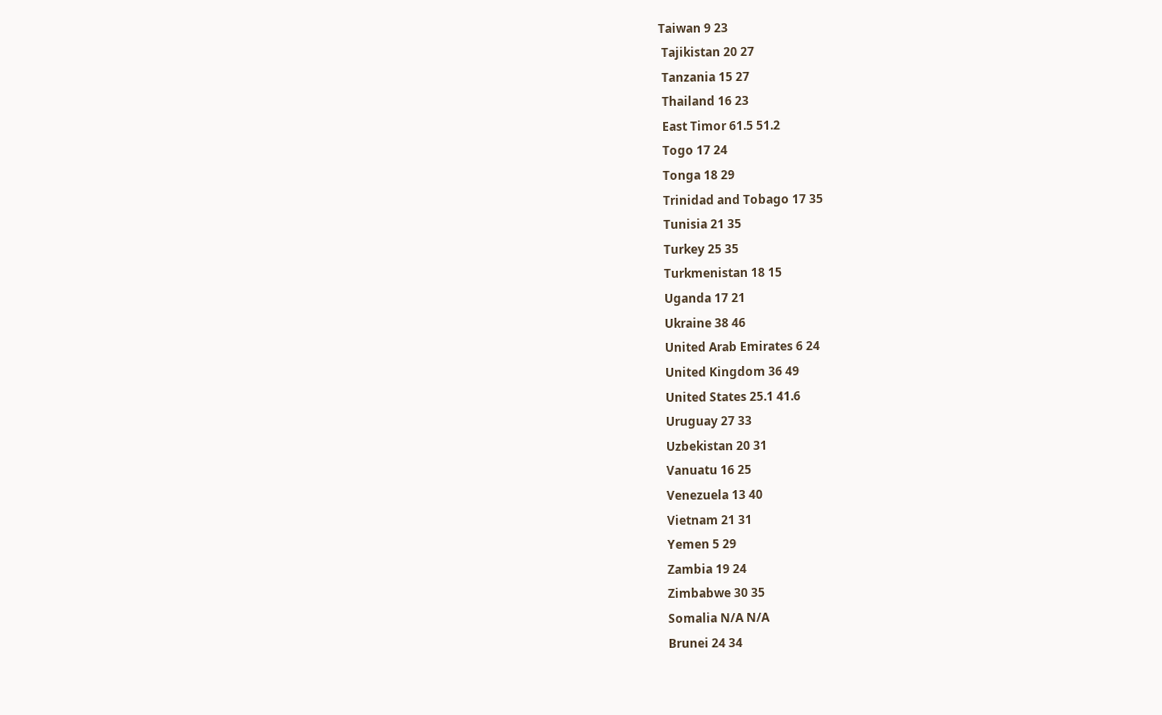Taiwan 9 23
 Tajikistan 20 27
 Tanzania 15 27
 Thailand 16 23
 East Timor 61.5 51.2
 Togo 17 24
 Tonga 18 29
 Trinidad and Tobago 17 35
 Tunisia 21 35
 Turkey 25 35
 Turkmenistan 18 15
 Uganda 17 21
 Ukraine 38 46
 United Arab Emirates 6 24
 United Kingdom 36 49
 United States 25.1 41.6
 Uruguay 27 33
 Uzbekistan 20 31
 Vanuatu 16 25
 Venezuela 13 40
 Vietnam 21 31
 Yemen 5 29
 Zambia 19 24
 Zimbabwe 30 35
 Somalia N/A N/A
 Brunei 24 34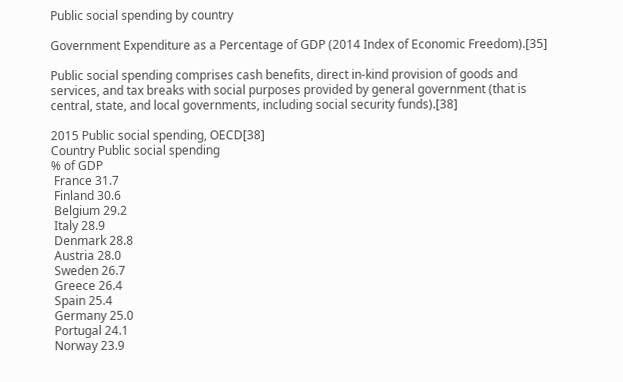Public social spending by country

Government Expenditure as a Percentage of GDP (2014 Index of Economic Freedom).[35]

Public social spending comprises cash benefits, direct in-kind provision of goods and services, and tax breaks with social purposes provided by general government (that is central, state, and local governments, including social security funds).[38]

2015 Public social spending, OECD[38]
Country Public social spending
% of GDP
 France 31.7
 Finland 30.6
 Belgium 29.2
 Italy 28.9
 Denmark 28.8
 Austria 28.0
 Sweden 26.7
 Greece 26.4
 Spain 25.4
 Germany 25.0
 Portugal 24.1
 Norway 23.9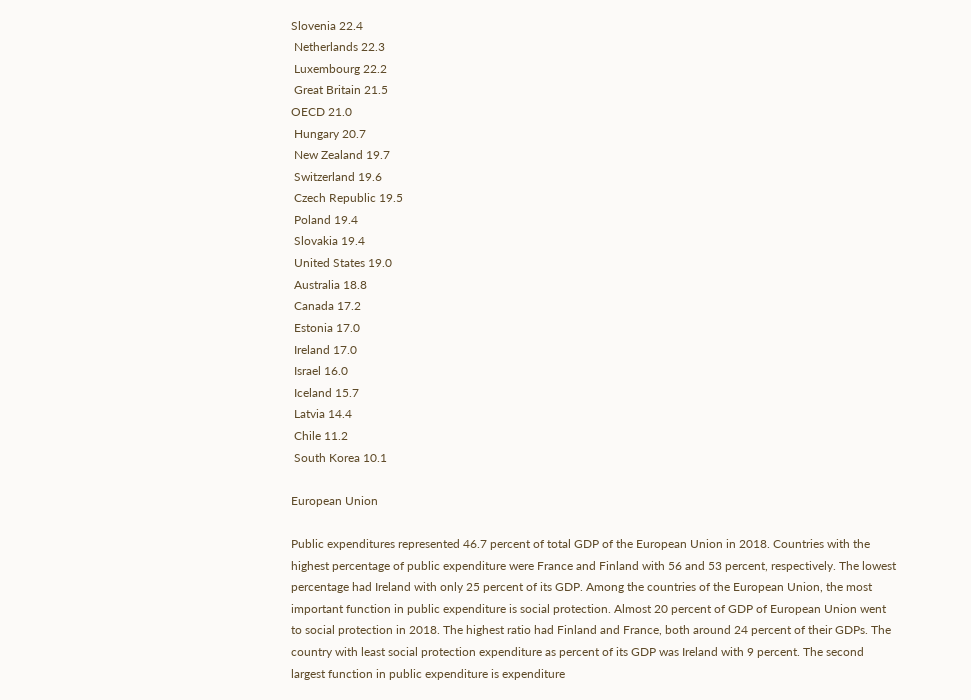Slovenia 22.4
 Netherlands 22.3
 Luxembourg 22.2
 Great Britain 21.5
OECD 21.0
 Hungary 20.7
 New Zealand 19.7
 Switzerland 19.6
 Czech Republic 19.5
 Poland 19.4
 Slovakia 19.4
 United States 19.0
 Australia 18.8
 Canada 17.2
 Estonia 17.0
 Ireland 17.0
 Israel 16.0
 Iceland 15.7
 Latvia 14.4
 Chile 11.2
 South Korea 10.1

European Union

Public expenditures represented 46.7 percent of total GDP of the European Union in 2018. Countries with the highest percentage of public expenditure were France and Finland with 56 and 53 percent, respectively. The lowest percentage had Ireland with only 25 percent of its GDP. Among the countries of the European Union, the most important function in public expenditure is social protection. Almost 20 percent of GDP of European Union went to social protection in 2018. The highest ratio had Finland and France, both around 24 percent of their GDPs. The country with least social protection expenditure as percent of its GDP was Ireland with 9 percent. The second largest function in public expenditure is expenditure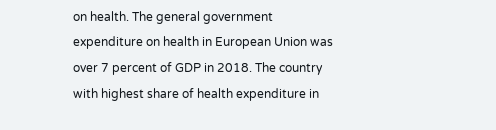on health. The general government expenditure on health in European Union was over 7 percent of GDP in 2018. The country with highest share of health expenditure in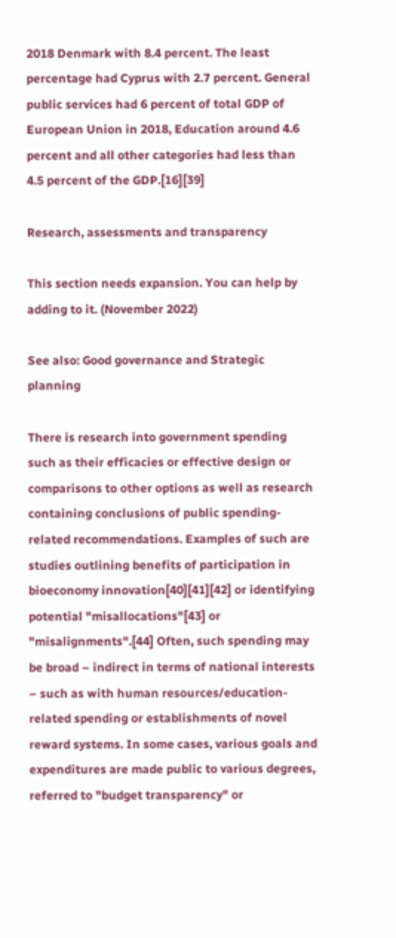2018 Denmark with 8.4 percent. The least percentage had Cyprus with 2.7 percent. General public services had 6 percent of total GDP of European Union in 2018, Education around 4.6 percent and all other categories had less than 4.5 percent of the GDP.[16][39]

Research, assessments and transparency

This section needs expansion. You can help by adding to it. (November 2022)

See also: Good governance and Strategic planning

There is research into government spending such as their efficacies or effective design or comparisons to other options as well as research containing conclusions of public spending-related recommendations. Examples of such are studies outlining benefits of participation in bioeconomy innovation[40][41][42] or identifying potential "misallocations"[43] or "misalignments".[44] Often, such spending may be broad – indirect in terms of national interests – such as with human resources/education-related spending or establishments of novel reward systems. In some cases, various goals and expenditures are made public to various degrees, referred to "budget transparency" or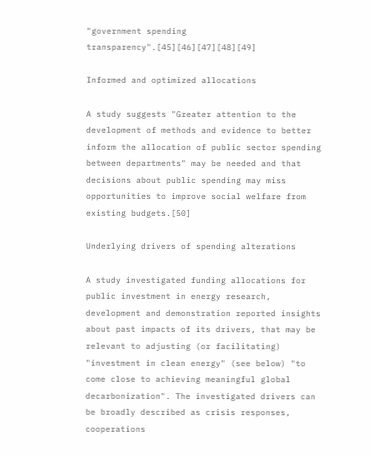"government spending transparency".[45][46][47][48][49]

Informed and optimized allocations

A study suggests "Greater attention to the development of methods and evidence to better inform the allocation of public sector spending between departments" may be needed and that decisions about public spending may miss opportunities to improve social welfare from existing budgets.[50]

Underlying drivers of spending alterations

A study investigated funding allocations for public investment in energy research, development and demonstration reported insights about past impacts of its drivers, that may be relevant to adjusting (or facilitating) "investment in clean energy" (see below) "to come close to achieving meaningful global decarbonization". The investigated drivers can be broadly described as crisis responses, cooperations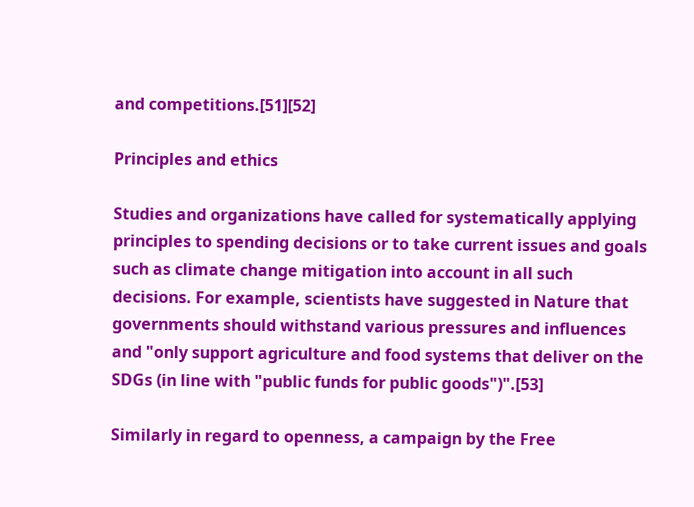and competitions.[51][52]

Principles and ethics

Studies and organizations have called for systematically applying principles to spending decisions or to take current issues and goals such as climate change mitigation into account in all such decisions. For example, scientists have suggested in Nature that governments should withstand various pressures and influences and "only support agriculture and food systems that deliver on the SDGs (in line with "public funds for public goods")".[53]

Similarly in regard to openness, a campaign by the Free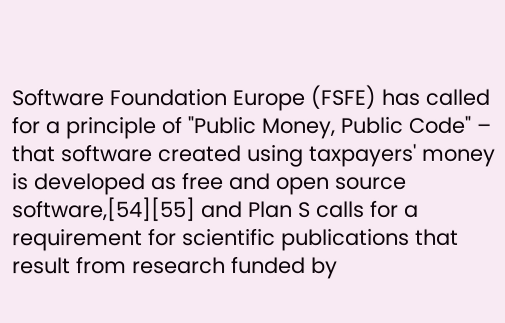Software Foundation Europe (FSFE) has called for a principle of "Public Money, Public Code" – that software created using taxpayers' money is developed as free and open source software,[54][55] and Plan S calls for a requirement for scientific publications that result from research funded by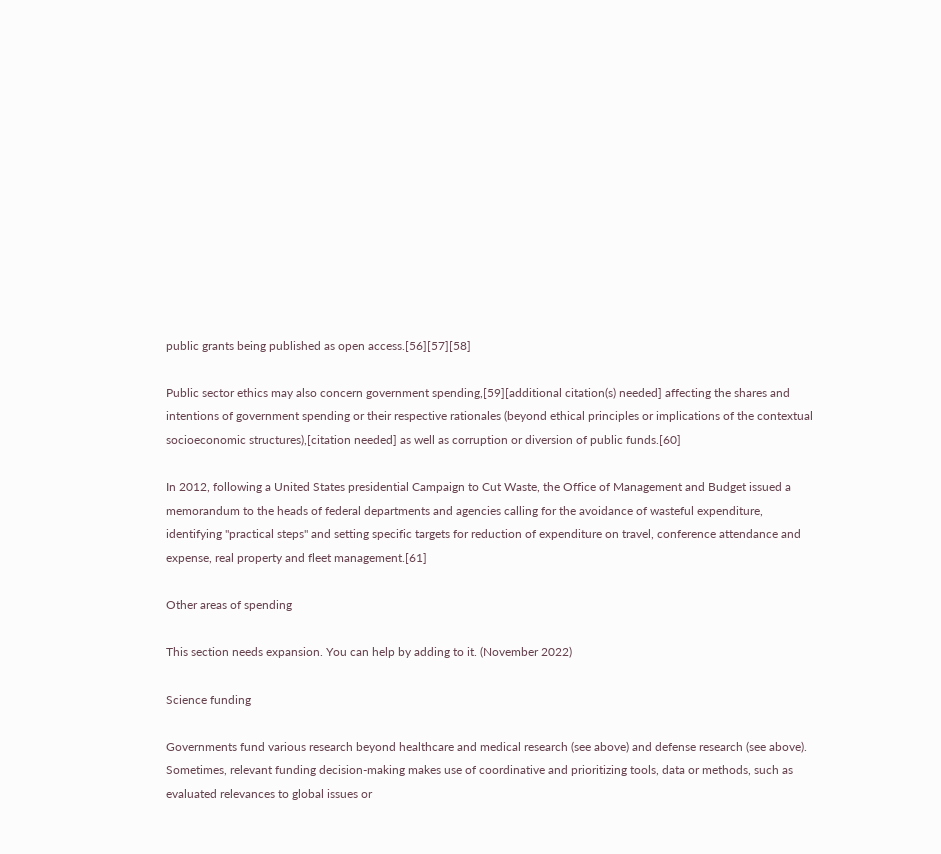public grants being published as open access.[56][57][58]

Public sector ethics may also concern government spending,[59][additional citation(s) needed] affecting the shares and intentions of government spending or their respective rationales (beyond ethical principles or implications of the contextual socioeconomic structures),[citation needed] as well as corruption or diversion of public funds.[60]

In 2012, following a United States presidential Campaign to Cut Waste, the Office of Management and Budget issued a memorandum to the heads of federal departments and agencies calling for the avoidance of wasteful expenditure, identifying "practical steps" and setting specific targets for reduction of expenditure on travel, conference attendance and expense, real property and fleet management.[61]

Other areas of spending

This section needs expansion. You can help by adding to it. (November 2022)

Science funding

Governments fund various research beyond healthcare and medical research (see above) and defense research (see above). Sometimes, relevant funding decision-making makes use of coordinative and prioritizing tools, data or methods, such as evaluated relevances to global issues or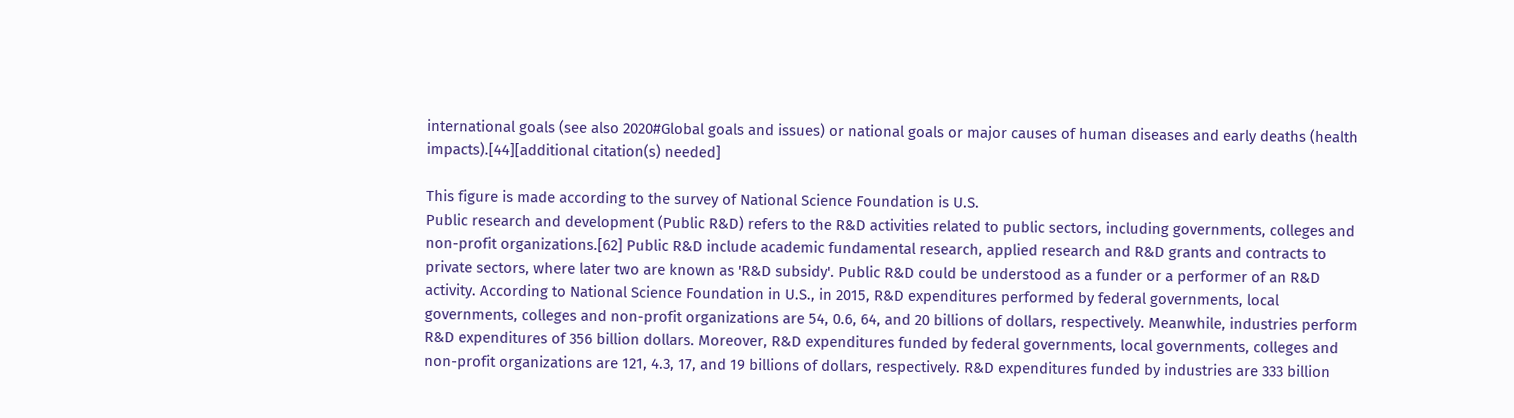international goals (see also 2020#Global goals and issues) or national goals or major causes of human diseases and early deaths (health impacts).[44][additional citation(s) needed]

This figure is made according to the survey of National Science Foundation is U.S.
Public research and development (Public R&D) refers to the R&D activities related to public sectors, including governments, colleges and non-profit organizations.[62] Public R&D include academic fundamental research, applied research and R&D grants and contracts to private sectors, where later two are known as 'R&D subsidy'. Public R&D could be understood as a funder or a performer of an R&D activity. According to National Science Foundation in U.S., in 2015, R&D expenditures performed by federal governments, local governments, colleges and non-profit organizations are 54, 0.6, 64, and 20 billions of dollars, respectively. Meanwhile, industries perform R&D expenditures of 356 billion dollars. Moreover, R&D expenditures funded by federal governments, local governments, colleges and non-profit organizations are 121, 4.3, 17, and 19 billions of dollars, respectively. R&D expenditures funded by industries are 333 billion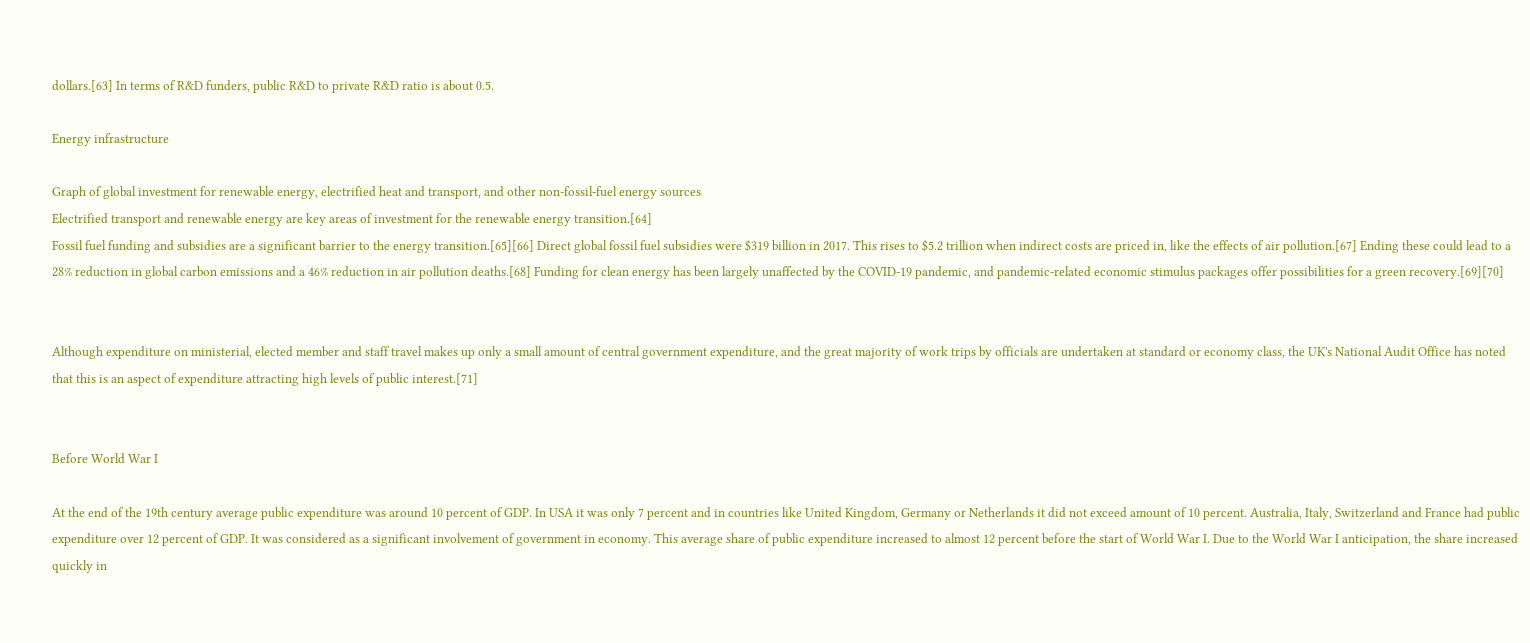dollars.[63] In terms of R&D funders, public R&D to private R&D ratio is about 0.5.

Energy infrastructure

Graph of global investment for renewable energy, electrified heat and transport, and other non-fossil-fuel energy sources
Electrified transport and renewable energy are key areas of investment for the renewable energy transition.[64]
Fossil fuel funding and subsidies are a significant barrier to the energy transition.[65][66] Direct global fossil fuel subsidies were $319 billion in 2017. This rises to $5.2 trillion when indirect costs are priced in, like the effects of air pollution.[67] Ending these could lead to a 28% reduction in global carbon emissions and a 46% reduction in air pollution deaths.[68] Funding for clean energy has been largely unaffected by the COVID-19 pandemic, and pandemic-related economic stimulus packages offer possibilities for a green recovery.[69][70]


Although expenditure on ministerial, elected member and staff travel makes up only a small amount of central government expenditure, and the great majority of work trips by officials are undertaken at standard or economy class, the UK's National Audit Office has noted that this is an aspect of expenditure attracting high levels of public interest.[71]


Before World War I

At the end of the 19th century average public expenditure was around 10 percent of GDP. In USA it was only 7 percent and in countries like United Kingdom, Germany or Netherlands it did not exceed amount of 10 percent. Australia, Italy, Switzerland and France had public expenditure over 12 percent of GDP. It was considered as a significant involvement of government in economy. This average share of public expenditure increased to almost 12 percent before the start of World War I. Due to the World War I anticipation, the share increased quickly in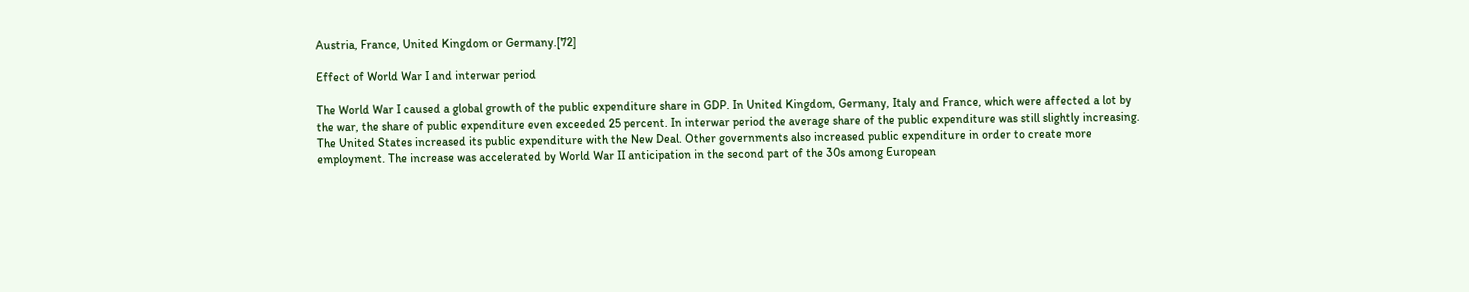Austria, France, United Kingdom or Germany.[72]

Effect of World War I and interwar period

The World War I caused a global growth of the public expenditure share in GDP. In United Kingdom, Germany, Italy and France, which were affected a lot by the war, the share of public expenditure even exceeded 25 percent. In interwar period the average share of the public expenditure was still slightly increasing. The United States increased its public expenditure with the New Deal. Other governments also increased public expenditure in order to create more employment. The increase was accelerated by World War II anticipation in the second part of the 30s among European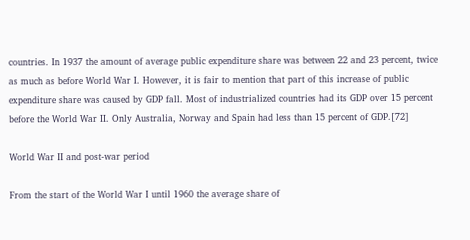countries. In 1937 the amount of average public expenditure share was between 22 and 23 percent, twice as much as before World War I. However, it is fair to mention that part of this increase of public expenditure share was caused by GDP fall. Most of industrialized countries had its GDP over 15 percent before the World War II. Only Australia, Norway and Spain had less than 15 percent of GDP.[72]

World War II and post-war period

From the start of the World War I until 1960 the average share of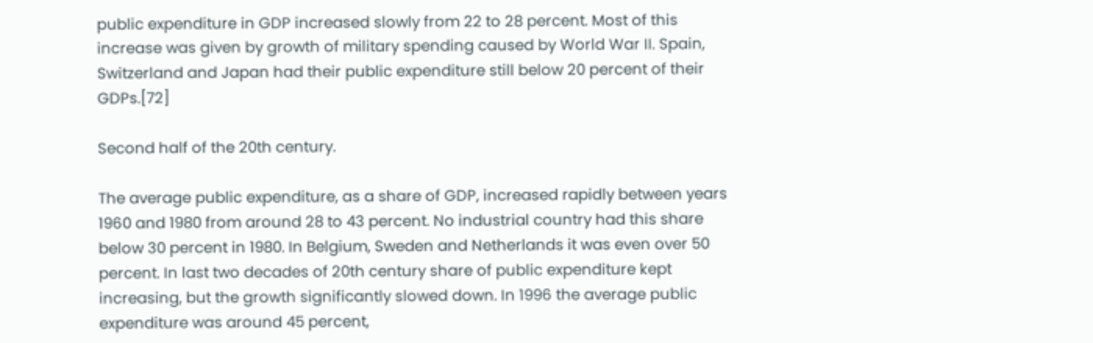public expenditure in GDP increased slowly from 22 to 28 percent. Most of this increase was given by growth of military spending caused by World War II. Spain, Switzerland and Japan had their public expenditure still below 20 percent of their GDPs.[72]

Second half of the 20th century.

The average public expenditure, as a share of GDP, increased rapidly between years 1960 and 1980 from around 28 to 43 percent. No industrial country had this share below 30 percent in 1980. In Belgium, Sweden and Netherlands it was even over 50 percent. In last two decades of 20th century share of public expenditure kept increasing, but the growth significantly slowed down. In 1996 the average public expenditure was around 45 percent,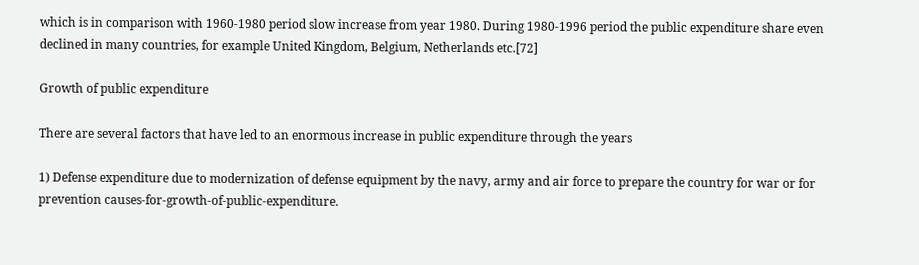which is in comparison with 1960-1980 period slow increase from year 1980. During 1980-1996 period the public expenditure share even declined in many countries, for example United Kingdom, Belgium, Netherlands etc.[72]

Growth of public expenditure

There are several factors that have led to an enormous increase in public expenditure through the years

1) Defense expenditure due to modernization of defense equipment by the navy, army and air force to prepare the country for war or for prevention causes-for-growth-of-public-expenditure.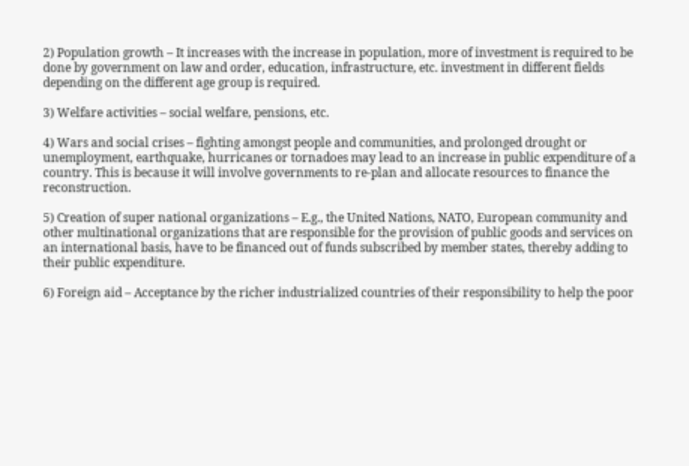2) Population growth – It increases with the increase in population, more of investment is required to be done by government on law and order, education, infrastructure, etc. investment in different fields depending on the different age group is required.

3) Welfare activities – social welfare, pensions, etc.

4) Wars and social crises – fighting amongst people and communities, and prolonged drought or unemployment, earthquake, hurricanes or tornadoes may lead to an increase in public expenditure of a country. This is because it will involve governments to re-plan and allocate resources to finance the reconstruction.

5) Creation of super national organizations – E.g., the United Nations, NATO, European community and other multinational organizations that are responsible for the provision of public goods and services on an international basis, have to be financed out of funds subscribed by member states, thereby adding to their public expenditure.

6) Foreign aid – Acceptance by the richer industrialized countries of their responsibility to help the poor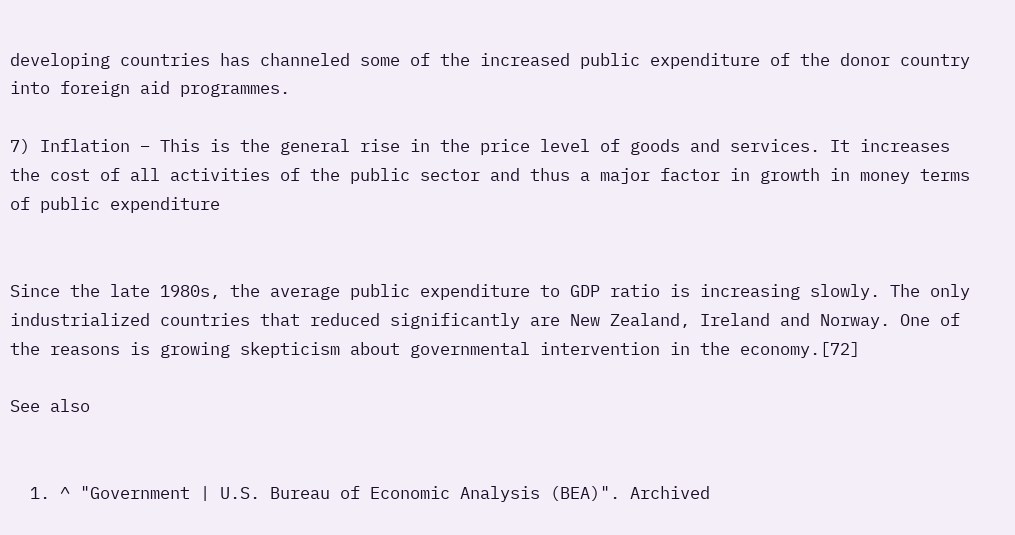developing countries has channeled some of the increased public expenditure of the donor country into foreign aid programmes.

7) Inflation – This is the general rise in the price level of goods and services. It increases the cost of all activities of the public sector and thus a major factor in growth in money terms of public expenditure


Since the late 1980s, the average public expenditure to GDP ratio is increasing slowly. The only industrialized countries that reduced significantly are New Zealand, Ireland and Norway. One of the reasons is growing skepticism about governmental intervention in the economy.[72]

See also


  1. ^ "Government | U.S. Bureau of Economic Analysis (BEA)". Archived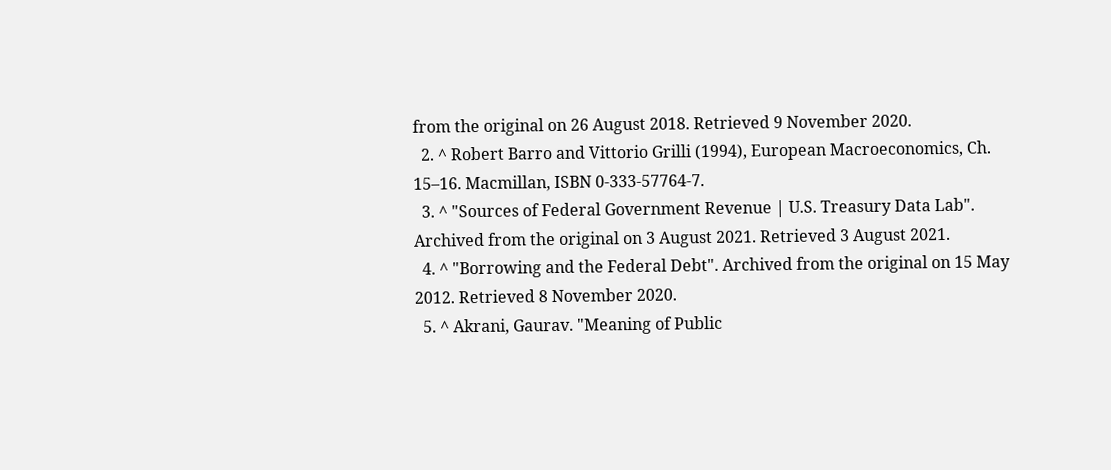from the original on 26 August 2018. Retrieved 9 November 2020.
  2. ^ Robert Barro and Vittorio Grilli (1994), European Macroeconomics, Ch. 15–16. Macmillan, ISBN 0-333-57764-7.
  3. ^ "Sources of Federal Government Revenue | U.S. Treasury Data Lab". Archived from the original on 3 August 2021. Retrieved 3 August 2021.
  4. ^ "Borrowing and the Federal Debt". Archived from the original on 15 May 2012. Retrieved 8 November 2020.
  5. ^ Akrani, Gaurav. "Meaning of Public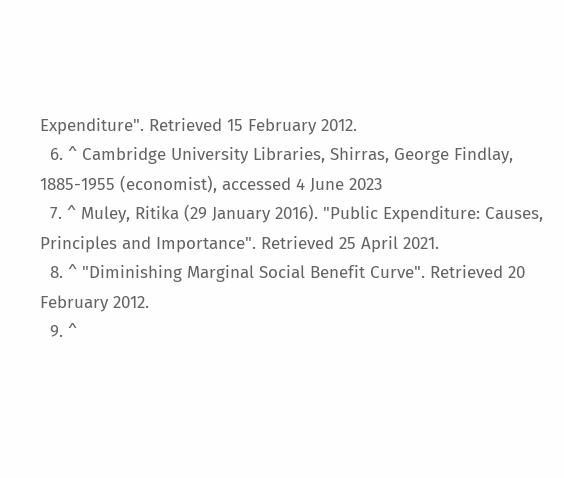Expenditure". Retrieved 15 February 2012.
  6. ^ Cambridge University Libraries, Shirras, George Findlay, 1885-1955 (economist), accessed 4 June 2023
  7. ^ Muley, Ritika (29 January 2016). "Public Expenditure: Causes, Principles and Importance". Retrieved 25 April 2021.
  8. ^ "Diminishing Marginal Social Benefit Curve". Retrieved 20 February 2012.
  9. ^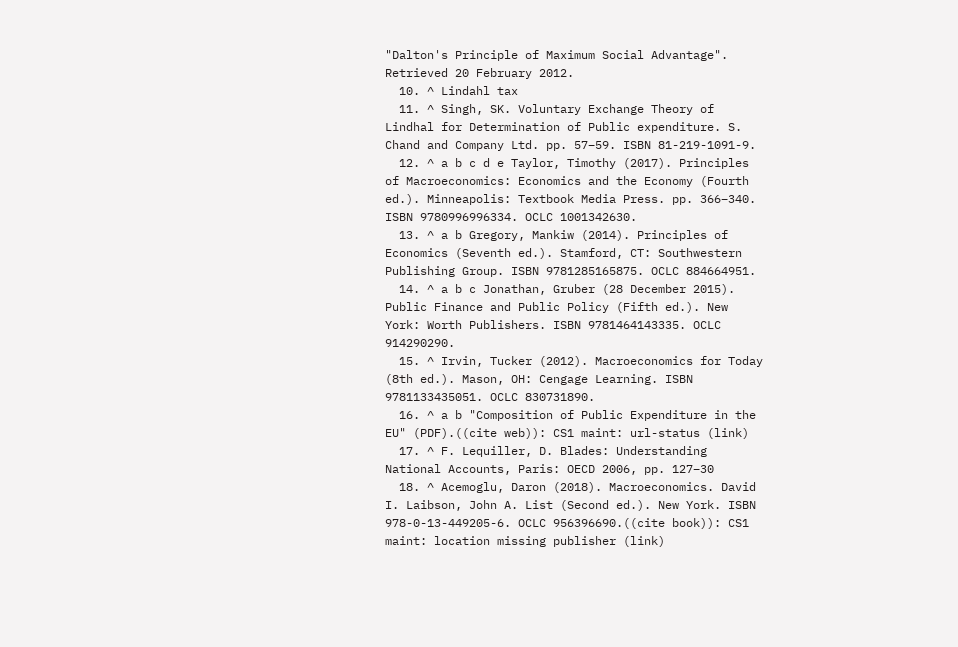"Dalton's Principle of Maximum Social Advantage". Retrieved 20 February 2012.
  10. ^ Lindahl tax
  11. ^ Singh, SK. Voluntary Exchange Theory of Lindhal for Determination of Public expenditure. S. Chand and Company Ltd. pp. 57–59. ISBN 81-219-1091-9.
  12. ^ a b c d e Taylor, Timothy (2017). Principles of Macroeconomics: Economics and the Economy (Fourth ed.). Minneapolis: Textbook Media Press. pp. 366–340. ISBN 9780996996334. OCLC 1001342630.
  13. ^ a b Gregory, Mankiw (2014). Principles of Economics (Seventh ed.). Stamford, CT: Southwestern Publishing Group. ISBN 9781285165875. OCLC 884664951.
  14. ^ a b c Jonathan, Gruber (28 December 2015). Public Finance and Public Policy (Fifth ed.). New York: Worth Publishers. ISBN 9781464143335. OCLC 914290290.
  15. ^ Irvin, Tucker (2012). Macroeconomics for Today (8th ed.). Mason, OH: Cengage Learning. ISBN 9781133435051. OCLC 830731890.
  16. ^ a b "Composition of Public Expenditure in the EU" (PDF).((cite web)): CS1 maint: url-status (link)
  17. ^ F. Lequiller, D. Blades: Understanding National Accounts, Paris: OECD 2006, pp. 127–30
  18. ^ Acemoglu, Daron (2018). Macroeconomics. David I. Laibson, John A. List (Second ed.). New York. ISBN 978-0-13-449205-6. OCLC 956396690.((cite book)): CS1 maint: location missing publisher (link)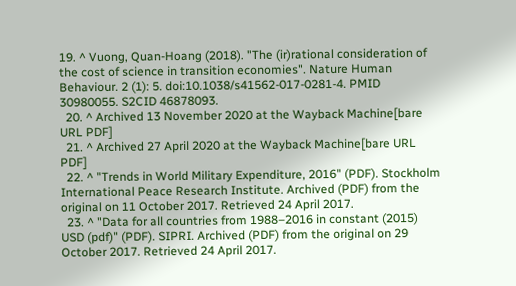19. ^ Vuong, Quan-Hoang (2018). "The (ir)rational consideration of the cost of science in transition economies". Nature Human Behaviour. 2 (1): 5. doi:10.1038/s41562-017-0281-4. PMID 30980055. S2CID 46878093.
  20. ^ Archived 13 November 2020 at the Wayback Machine[bare URL PDF]
  21. ^ Archived 27 April 2020 at the Wayback Machine[bare URL PDF]
  22. ^ "Trends in World Military Expenditure, 2016" (PDF). Stockholm International Peace Research Institute. Archived (PDF) from the original on 11 October 2017. Retrieved 24 April 2017.
  23. ^ "Data for all countries from 1988–2016 in constant (2015) USD (pdf)" (PDF). SIPRI. Archived (PDF) from the original on 29 October 2017. Retrieved 24 April 2017.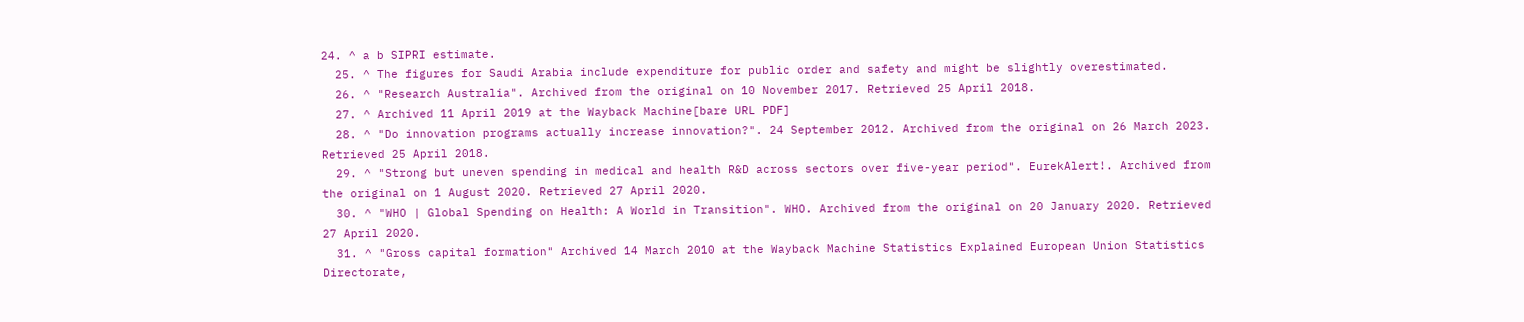24. ^ a b SIPRI estimate.
  25. ^ The figures for Saudi Arabia include expenditure for public order and safety and might be slightly overestimated.
  26. ^ "Research Australia". Archived from the original on 10 November 2017. Retrieved 25 April 2018.
  27. ^ Archived 11 April 2019 at the Wayback Machine[bare URL PDF]
  28. ^ "Do innovation programs actually increase innovation?". 24 September 2012. Archived from the original on 26 March 2023. Retrieved 25 April 2018.
  29. ^ "Strong but uneven spending in medical and health R&D across sectors over five-year period". EurekAlert!. Archived from the original on 1 August 2020. Retrieved 27 April 2020.
  30. ^ "WHO | Global Spending on Health: A World in Transition". WHO. Archived from the original on 20 January 2020. Retrieved 27 April 2020.
  31. ^ "Gross capital formation" Archived 14 March 2010 at the Wayback Machine Statistics Explained European Union Statistics Directorate,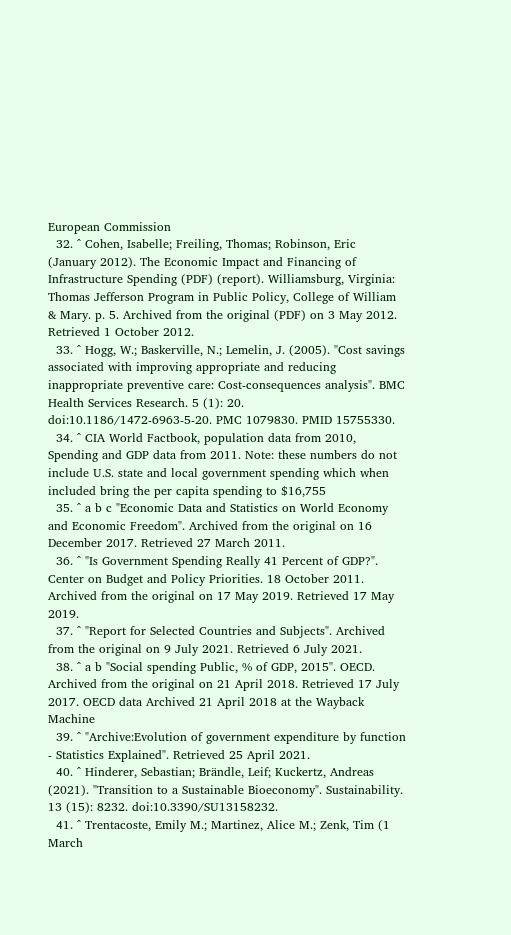European Commission
  32. ^ Cohen, Isabelle; Freiling, Thomas; Robinson, Eric (January 2012). The Economic Impact and Financing of Infrastructure Spending (PDF) (report). Williamsburg, Virginia: Thomas Jefferson Program in Public Policy, College of William & Mary. p. 5. Archived from the original (PDF) on 3 May 2012. Retrieved 1 October 2012.
  33. ^ Hogg, W.; Baskerville, N.; Lemelin, J. (2005). "Cost savings associated with improving appropriate and reducing inappropriate preventive care: Cost-consequences analysis". BMC Health Services Research. 5 (1): 20. doi:10.1186/1472-6963-5-20. PMC 1079830. PMID 15755330.
  34. ^ CIA World Factbook, population data from 2010, Spending and GDP data from 2011. Note: these numbers do not include U.S. state and local government spending which when included bring the per capita spending to $16,755
  35. ^ a b c "Economic Data and Statistics on World Economy and Economic Freedom". Archived from the original on 16 December 2017. Retrieved 27 March 2011.
  36. ^ "Is Government Spending Really 41 Percent of GDP?". Center on Budget and Policy Priorities. 18 October 2011. Archived from the original on 17 May 2019. Retrieved 17 May 2019.
  37. ^ "Report for Selected Countries and Subjects". Archived from the original on 9 July 2021. Retrieved 6 July 2021.
  38. ^ a b "Social spending Public, % of GDP, 2015". OECD. Archived from the original on 21 April 2018. Retrieved 17 July 2017. OECD data Archived 21 April 2018 at the Wayback Machine
  39. ^ "Archive:Evolution of government expenditure by function - Statistics Explained". Retrieved 25 April 2021.
  40. ^ Hinderer, Sebastian; Brändle, Leif; Kuckertz, Andreas (2021). "Transition to a Sustainable Bioeconomy". Sustainability. 13 (15): 8232. doi:10.3390/SU13158232.
  41. ^ Trentacoste, Emily M.; Martinez, Alice M.; Zenk, Tim (1 March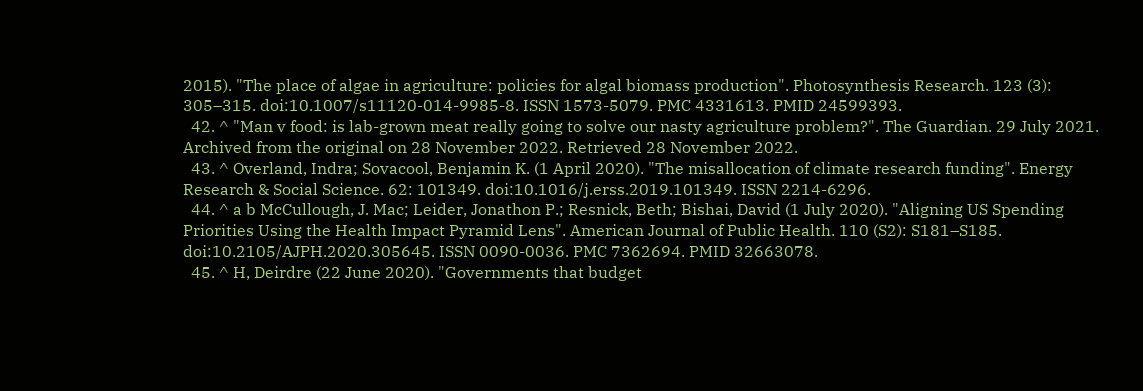2015). "The place of algae in agriculture: policies for algal biomass production". Photosynthesis Research. 123 (3): 305–315. doi:10.1007/s11120-014-9985-8. ISSN 1573-5079. PMC 4331613. PMID 24599393.
  42. ^ "Man v food: is lab-grown meat really going to solve our nasty agriculture problem?". The Guardian. 29 July 2021. Archived from the original on 28 November 2022. Retrieved 28 November 2022.
  43. ^ Overland, Indra; Sovacool, Benjamin K. (1 April 2020). "The misallocation of climate research funding". Energy Research & Social Science. 62: 101349. doi:10.1016/j.erss.2019.101349. ISSN 2214-6296.
  44. ^ a b McCullough, J. Mac; Leider, Jonathon P.; Resnick, Beth; Bishai, David (1 July 2020). "Aligning US Spending Priorities Using the Health Impact Pyramid Lens". American Journal of Public Health. 110 (S2): S181–S185. doi:10.2105/AJPH.2020.305645. ISSN 0090-0036. PMC 7362694. PMID 32663078.
  45. ^ H, Deirdre (22 June 2020). "Governments that budget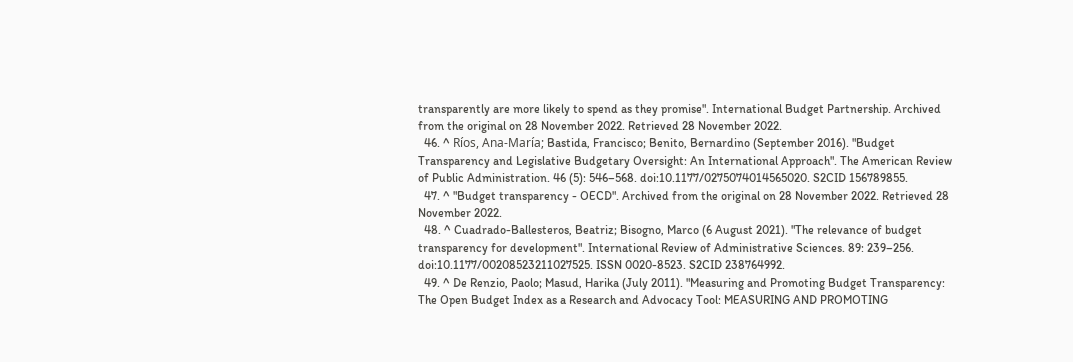transparently are more likely to spend as they promise". International Budget Partnership. Archived from the original on 28 November 2022. Retrieved 28 November 2022.
  46. ^ Ríos, Ana-María; Bastida, Francisco; Benito, Bernardino (September 2016). "Budget Transparency and Legislative Budgetary Oversight: An International Approach". The American Review of Public Administration. 46 (5): 546–568. doi:10.1177/0275074014565020. S2CID 156789855.
  47. ^ "Budget transparency - OECD". Archived from the original on 28 November 2022. Retrieved 28 November 2022.
  48. ^ Cuadrado-Ballesteros, Beatriz; Bisogno, Marco (6 August 2021). "The relevance of budget transparency for development". International Review of Administrative Sciences. 89: 239–256. doi:10.1177/00208523211027525. ISSN 0020-8523. S2CID 238764992.
  49. ^ De Renzio, Paolo; Masud, Harika (July 2011). "Measuring and Promoting Budget Transparency: The Open Budget Index as a Research and Advocacy Tool: MEASURING AND PROMOTING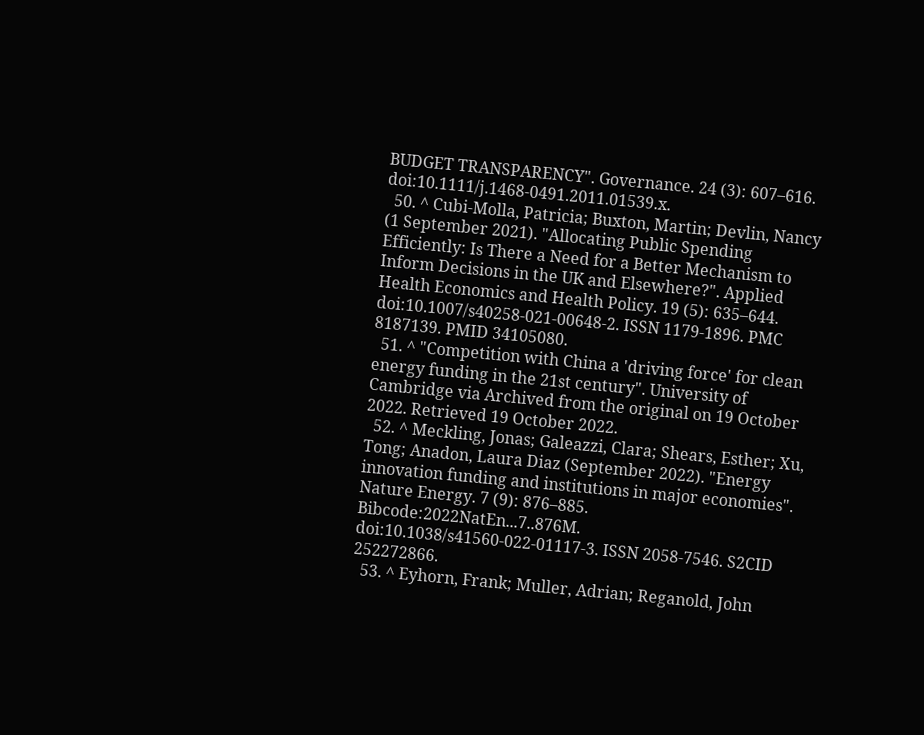BUDGET TRANSPARENCY". Governance. 24 (3): 607–616. doi:10.1111/j.1468-0491.2011.01539.x.
  50. ^ Cubi-Molla, Patricia; Buxton, Martin; Devlin, Nancy (1 September 2021). "Allocating Public Spending Efficiently: Is There a Need for a Better Mechanism to Inform Decisions in the UK and Elsewhere?". Applied Health Economics and Health Policy. 19 (5): 635–644. doi:10.1007/s40258-021-00648-2. ISSN 1179-1896. PMC 8187139. PMID 34105080.
  51. ^ "Competition with China a 'driving force' for clean energy funding in the 21st century". University of Cambridge via Archived from the original on 19 October 2022. Retrieved 19 October 2022.
  52. ^ Meckling, Jonas; Galeazzi, Clara; Shears, Esther; Xu, Tong; Anadon, Laura Diaz (September 2022). "Energy innovation funding and institutions in major economies". Nature Energy. 7 (9): 876–885. Bibcode:2022NatEn...7..876M. doi:10.1038/s41560-022-01117-3. ISSN 2058-7546. S2CID 252272866.
  53. ^ Eyhorn, Frank; Muller, Adrian; Reganold, John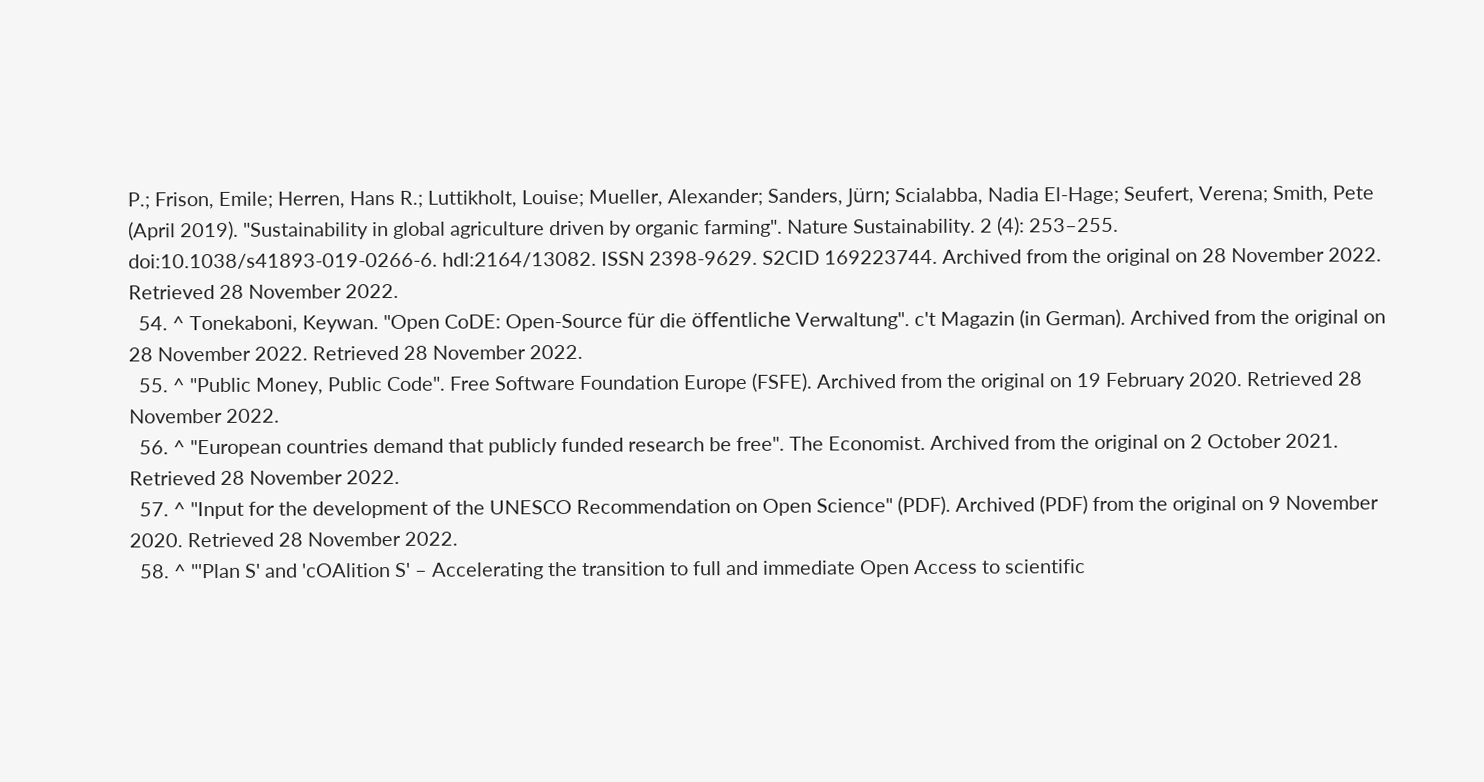P.; Frison, Emile; Herren, Hans R.; Luttikholt, Louise; Mueller, Alexander; Sanders, Jürn; Scialabba, Nadia El-Hage; Seufert, Verena; Smith, Pete (April 2019). "Sustainability in global agriculture driven by organic farming". Nature Sustainability. 2 (4): 253–255. doi:10.1038/s41893-019-0266-6. hdl:2164/13082. ISSN 2398-9629. S2CID 169223744. Archived from the original on 28 November 2022. Retrieved 28 November 2022.
  54. ^ Tonekaboni, Keywan. "Open CoDE: Open-Source für die öffentliche Verwaltung". c't Magazin (in German). Archived from the original on 28 November 2022. Retrieved 28 November 2022.
  55. ^ "Public Money, Public Code". Free Software Foundation Europe (FSFE). Archived from the original on 19 February 2020. Retrieved 28 November 2022.
  56. ^ "European countries demand that publicly funded research be free". The Economist. Archived from the original on 2 October 2021. Retrieved 28 November 2022.
  57. ^ "Input for the development of the UNESCO Recommendation on Open Science" (PDF). Archived (PDF) from the original on 9 November 2020. Retrieved 28 November 2022.
  58. ^ "'Plan S' and 'cOAlition S' – Accelerating the transition to full and immediate Open Access to scientific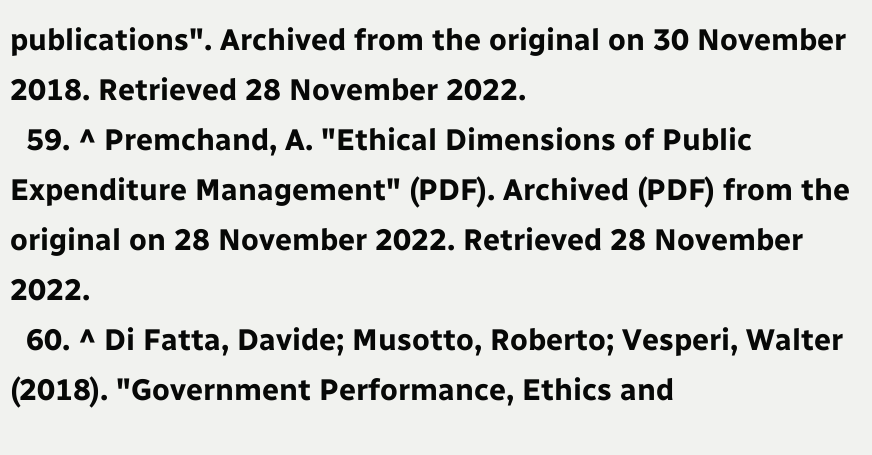publications". Archived from the original on 30 November 2018. Retrieved 28 November 2022.
  59. ^ Premchand, A. "Ethical Dimensions of Public Expenditure Management" (PDF). Archived (PDF) from the original on 28 November 2022. Retrieved 28 November 2022.
  60. ^ Di Fatta, Davide; Musotto, Roberto; Vesperi, Walter (2018). "Government Performance, Ethics and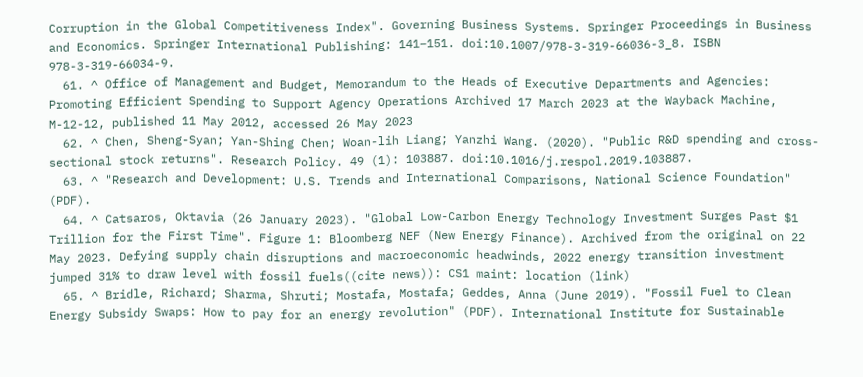Corruption in the Global Competitiveness Index". Governing Business Systems. Springer Proceedings in Business and Economics. Springer International Publishing: 141–151. doi:10.1007/978-3-319-66036-3_8. ISBN 978-3-319-66034-9.
  61. ^ Office of Management and Budget, Memorandum to the Heads of Executive Departments and Agencies: Promoting Efficient Spending to Support Agency Operations Archived 17 March 2023 at the Wayback Machine, M-12-12, published 11 May 2012, accessed 26 May 2023
  62. ^ Chen, Sheng-Syan; Yan-Shing Chen; Woan-lih Liang; Yanzhi Wang. (2020). "Public R&D spending and cross-sectional stock returns". Research Policy. 49 (1): 103887. doi:10.1016/j.respol.2019.103887.
  63. ^ "Research and Development: U.S. Trends and International Comparisons, National Science Foundation" (PDF).
  64. ^ Catsaros, Oktavia (26 January 2023). "Global Low-Carbon Energy Technology Investment Surges Past $1 Trillion for the First Time". Figure 1: Bloomberg NEF (New Energy Finance). Archived from the original on 22 May 2023. Defying supply chain disruptions and macroeconomic headwinds, 2022 energy transition investment jumped 31% to draw level with fossil fuels((cite news)): CS1 maint: location (link)
  65. ^ Bridle, Richard; Sharma, Shruti; Mostafa, Mostafa; Geddes, Anna (June 2019). "Fossil Fuel to Clean Energy Subsidy Swaps: How to pay for an energy revolution" (PDF). International Institute for Sustainable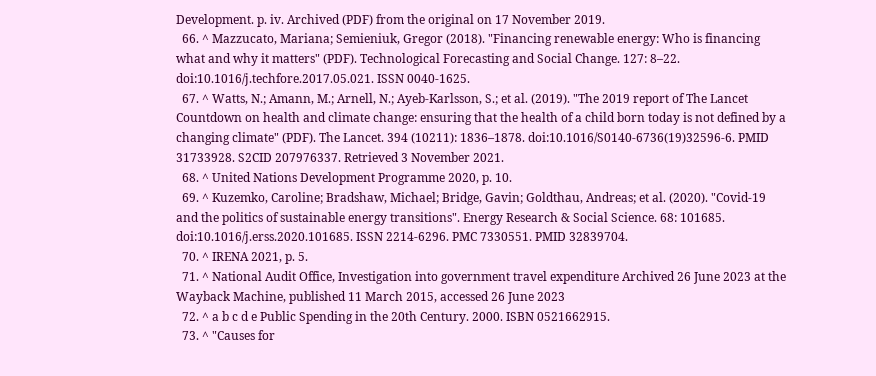Development. p. iv. Archived (PDF) from the original on 17 November 2019.
  66. ^ Mazzucato, Mariana; Semieniuk, Gregor (2018). "Financing renewable energy: Who is financing what and why it matters" (PDF). Technological Forecasting and Social Change. 127: 8–22. doi:10.1016/j.techfore.2017.05.021. ISSN 0040-1625.
  67. ^ Watts, N.; Amann, M.; Arnell, N.; Ayeb-Karlsson, S.; et al. (2019). "The 2019 report of The Lancet Countdown on health and climate change: ensuring that the health of a child born today is not defined by a changing climate" (PDF). The Lancet. 394 (10211): 1836–1878. doi:10.1016/S0140-6736(19)32596-6. PMID 31733928. S2CID 207976337. Retrieved 3 November 2021.
  68. ^ United Nations Development Programme 2020, p. 10.
  69. ^ Kuzemko, Caroline; Bradshaw, Michael; Bridge, Gavin; Goldthau, Andreas; et al. (2020). "Covid-19 and the politics of sustainable energy transitions". Energy Research & Social Science. 68: 101685. doi:10.1016/j.erss.2020.101685. ISSN 2214-6296. PMC 7330551. PMID 32839704.
  70. ^ IRENA 2021, p. 5.
  71. ^ National Audit Office, Investigation into government travel expenditure Archived 26 June 2023 at the Wayback Machine, published 11 March 2015, accessed 26 June 2023
  72. ^ a b c d e Public Spending in the 20th Century. 2000. ISBN 0521662915.
  73. ^ "Causes for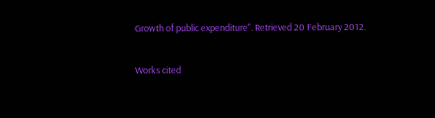Growth of public expenditure". Retrieved 20 February 2012.

Works cited